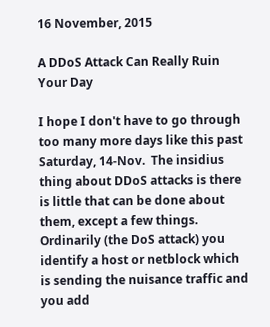16 November, 2015

A DDoS Attack Can Really Ruin Your Day

I hope I don't have to go through too many more days like this past Saturday, 14-Nov.  The insidius thing about DDoS attacks is there is little that can be done about them, except a few things.  Ordinarily (the DoS attack) you identify a host or netblock which is sending the nuisance traffic and you add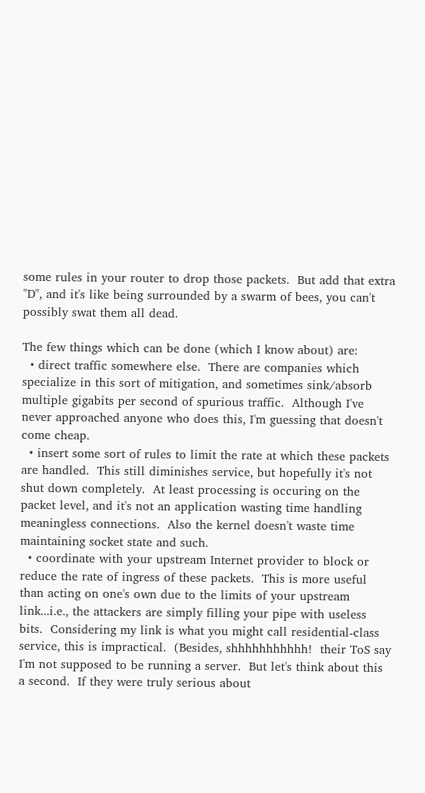some rules in your router to drop those packets.  But add that extra "D", and it's like being surrounded by a swarm of bees, you can't possibly swat them all dead.

The few things which can be done (which I know about) are:
  • direct traffic somewhere else.  There are companies which specialize in this sort of mitigation, and sometimes sink/absorb multiple gigabits per second of spurious traffic.  Although I've never approached anyone who does this, I'm guessing that doesn't come cheap.
  • insert some sort of rules to limit the rate at which these packets are handled.  This still diminishes service, but hopefully it's not shut down completely.  At least processing is occuring on the packet level, and it's not an application wasting time handling meaningless connections.  Also the kernel doesn't waste time maintaining socket state and such.
  • coordinate with your upstream Internet provider to block or reduce the rate of ingress of these packets.  This is more useful than acting on one's own due to the limits of your upstream link...i.e., the attackers are simply filling your pipe with useless bits.  Considering my link is what you might call residential-class service, this is impractical.  (Besides, shhhhhhhhhhh!  their ToS say I'm not supposed to be running a server.  But let's think about this a second.  If they were truly serious about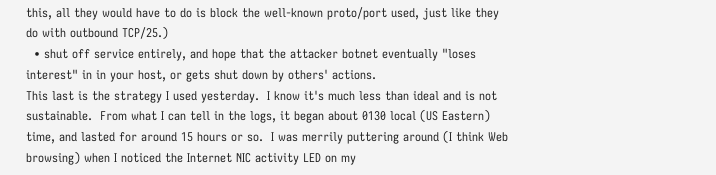this, all they would have to do is block the well-known proto/port used, just like they do with outbound TCP/25.)
  • shut off service entirely, and hope that the attacker botnet eventually "loses interest" in in your host, or gets shut down by others' actions.
This last is the strategy I used yesterday.  I know it's much less than ideal and is not sustainable.  From what I can tell in the logs, it began about 0130 local (US Eastern) time, and lasted for around 15 hours or so.  I was merrily puttering around (I think Web browsing) when I noticed the Internet NIC activity LED on my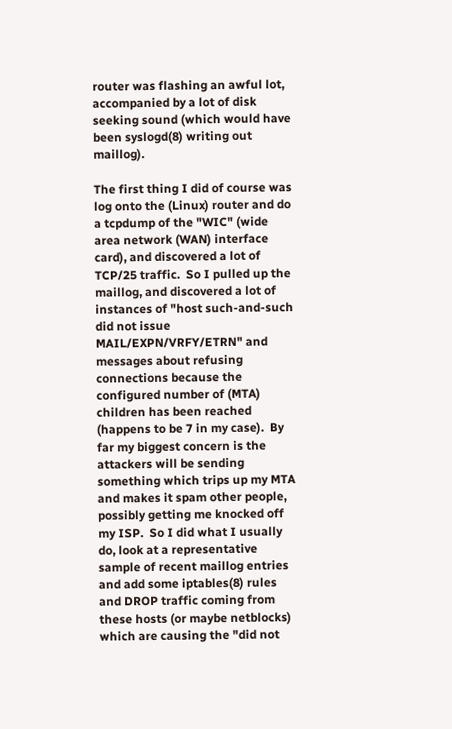router was flashing an awful lot, accompanied by a lot of disk seeking sound (which would have been syslogd(8) writing out maillog).

The first thing I did of course was log onto the (Linux) router and do a tcpdump of the "WIC" (wide area network (WAN) interface card), and discovered a lot of TCP/25 traffic.  So I pulled up the maillog, and discovered a lot of instances of "host such-and-such did not issue MAIL/EXPN/VRFY/ETRN" and messages about refusing connections because the configured number of (MTA) children has been reached (happens to be 7 in my case).  By far my biggest concern is the attackers will be sending something which trips up my MTA and makes it spam other people, possibly getting me knocked off my ISP.  So I did what I usually do, look at a representative sample of recent maillog entries and add some iptables(8) rules and DROP traffic coming from these hosts (or maybe netblocks) which are causing the "did not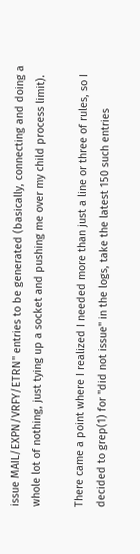issue MAIL/EXPN/VRFY/ETRN" entries to be generated (basically, connecting and doing a whole lot of nothing, just tying up a socket and pushing me over my child process limit).

There came a point where I realized I needed more than just a line or three of rules, so I decided to grep(1) for "did not issue" in the logs, take the latest 150 such entries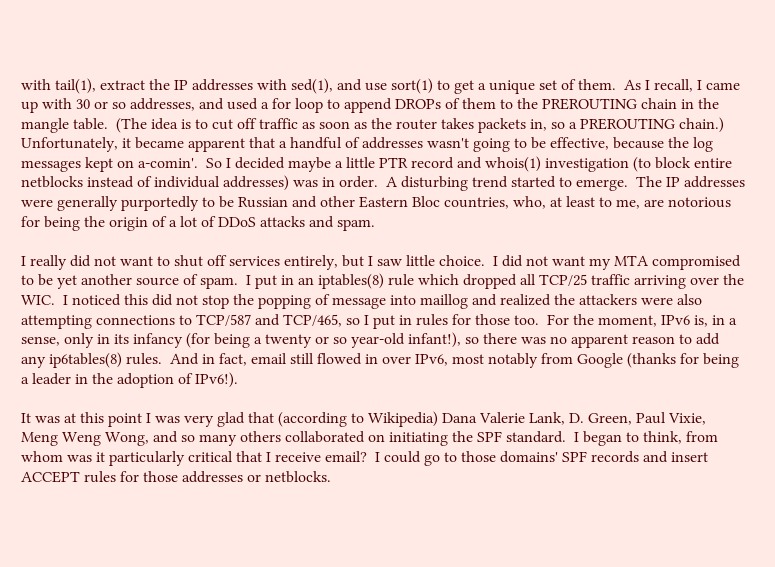with tail(1), extract the IP addresses with sed(1), and use sort(1) to get a unique set of them.  As I recall, I came up with 30 or so addresses, and used a for loop to append DROPs of them to the PREROUTING chain in the mangle table.  (The idea is to cut off traffic as soon as the router takes packets in, so a PREROUTING chain.)  Unfortunately, it became apparent that a handful of addresses wasn't going to be effective, because the log messages kept on a-comin'.  So I decided maybe a little PTR record and whois(1) investigation (to block entire netblocks instead of individual addresses) was in order.  A disturbing trend started to emerge.  The IP addresses were generally purportedly to be Russian and other Eastern Bloc countries, who, at least to me, are notorious for being the origin of a lot of DDoS attacks and spam.

I really did not want to shut off services entirely, but I saw little choice.  I did not want my MTA compromised to be yet another source of spam.  I put in an iptables(8) rule which dropped all TCP/25 traffic arriving over the WIC.  I noticed this did not stop the popping of message into maillog and realized the attackers were also attempting connections to TCP/587 and TCP/465, so I put in rules for those too.  For the moment, IPv6 is, in a sense, only in its infancy (for being a twenty or so year-old infant!), so there was no apparent reason to add any ip6tables(8) rules.  And in fact, email still flowed in over IPv6, most notably from Google (thanks for being a leader in the adoption of IPv6!).

It was at this point I was very glad that (according to Wikipedia) Dana Valerie Lank, D. Green, Paul Vixie, Meng Weng Wong, and so many others collaborated on initiating the SPF standard.  I began to think, from whom was it particularly critical that I receive email?  I could go to those domains' SPF records and insert ACCEPT rules for those addresses or netblocks.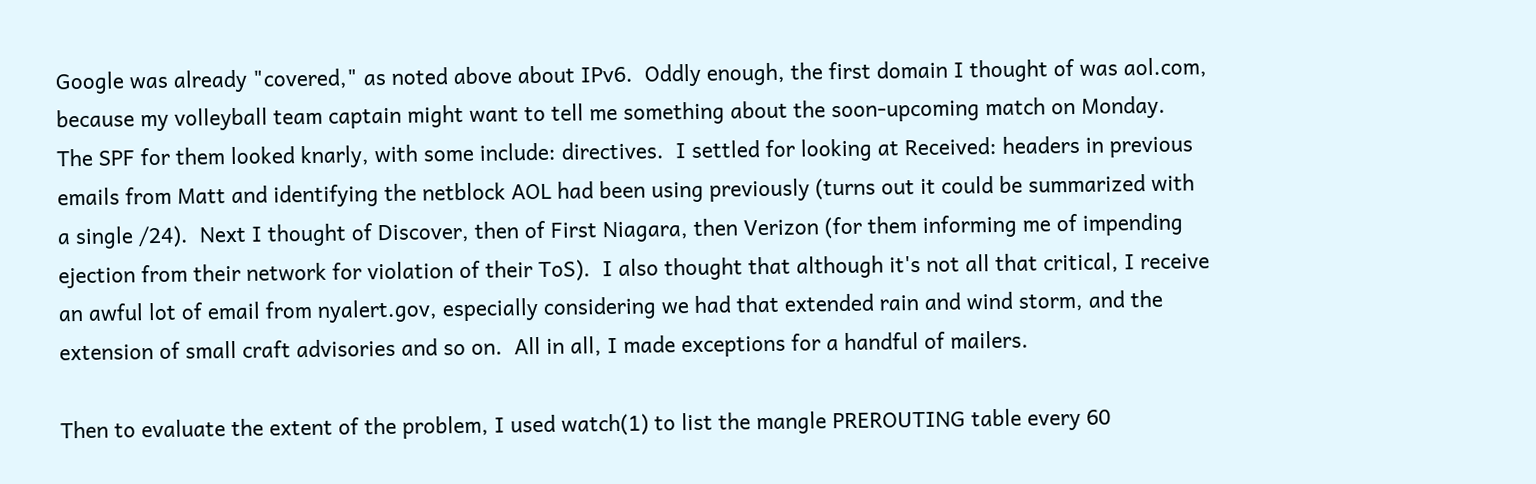Google was already "covered," as noted above about IPv6.  Oddly enough, the first domain I thought of was aol.com, because my volleyball team captain might want to tell me something about the soon-upcoming match on Monday.  The SPF for them looked knarly, with some include: directives.  I settled for looking at Received: headers in previous emails from Matt and identifying the netblock AOL had been using previously (turns out it could be summarized with a single /24).  Next I thought of Discover, then of First Niagara, then Verizon (for them informing me of impending ejection from their network for violation of their ToS).  I also thought that although it's not all that critical, I receive an awful lot of email from nyalert.gov, especially considering we had that extended rain and wind storm, and the extension of small craft advisories and so on.  All in all, I made exceptions for a handful of mailers.

Then to evaluate the extent of the problem, I used watch(1) to list the mangle PREROUTING table every 60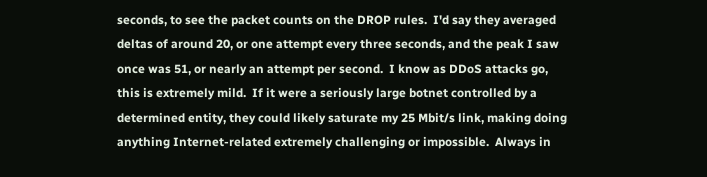seconds, to see the packet counts on the DROP rules.  I'd say they averaged deltas of around 20, or one attempt every three seconds, and the peak I saw once was 51, or nearly an attempt per second.  I know as DDoS attacks go, this is extremely mild.  If it were a seriously large botnet controlled by a determined entity, they could likely saturate my 25 Mbit/s link, making doing anything Internet-related extremely challenging or impossible.  Always in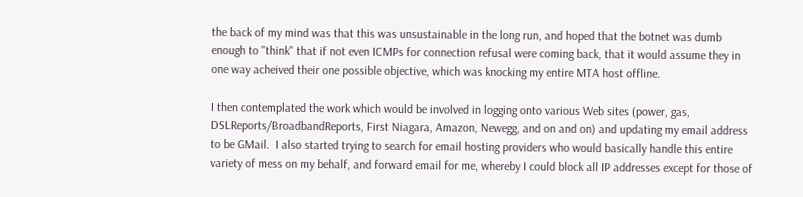the back of my mind was that this was unsustainable in the long run, and hoped that the botnet was dumb enough to "think" that if not even ICMPs for connection refusal were coming back, that it would assume they in one way acheived their one possible objective, which was knocking my entire MTA host offline.

I then contemplated the work which would be involved in logging onto various Web sites (power, gas, DSLReports/BroadbandReports, First Niagara, Amazon, Newegg, and on and on) and updating my email address to be GMail.  I also started trying to search for email hosting providers who would basically handle this entire variety of mess on my behalf, and forward email for me, whereby I could block all IP addresses except for those of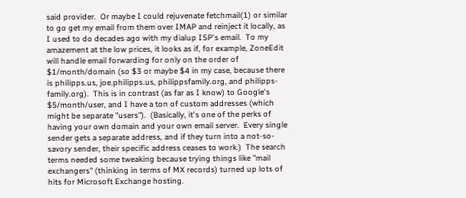said provider.  Or maybe I could rejuvenate fetchmail(1) or similar to go get my email from them over IMAP and reinject it locally, as I used to do decades ago with my dialup ISP's email.  To my amazement at the low prices, it looks as if, for example, ZoneEdit will handle email forwarding for only on the order of $1/month/domain (so $3 or maybe $4 in my case, because there is philipps.us, joe.philipps.us, philippsfamily.org, and philipps-family.org).  This is in contrast (as far as I know) to Google's $5/month/user, and I have a ton of custom addresses (which might be separate "users").  (Basically, it's one of the perks of having your own domain and your own email server.  Every single sender gets a separate address, and if they turn into a not-so-savory sender, their specific address ceases to work.)  The search terms needed some tweaking because trying things like "mail exchangers" (thinking in terms of MX records) turned up lots of hits for Microsoft Exchange hosting.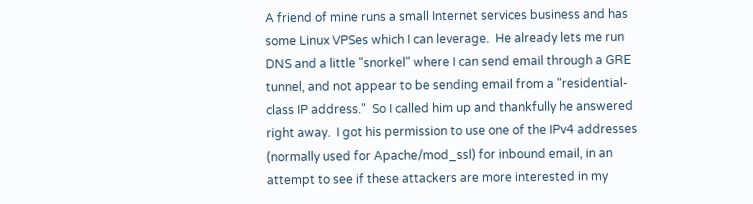A friend of mine runs a small Internet services business and has some Linux VPSes which I can leverage.  He already lets me run DNS and a little "snorkel" where I can send email through a GRE tunnel, and not appear to be sending email from a "residential-class IP address."  So I called him up and thankfully he answered right away.  I got his permission to use one of the IPv4 addresses (normally used for Apache/mod_ssl) for inbound email, in an attempt to see if these attackers are more interested in my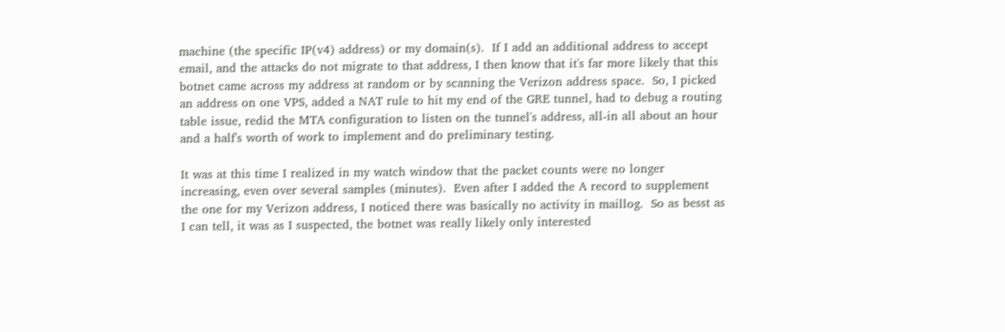machine (the specific IP(v4) address) or my domain(s).  If I add an additional address to accept email, and the attacks do not migrate to that address, I then know that it's far more likely that this botnet came across my address at random or by scanning the Verizon address space.  So, I picked an address on one VPS, added a NAT rule to hit my end of the GRE tunnel, had to debug a routing table issue, redid the MTA configuration to listen on the tunnel's address, all-in all about an hour and a half's worth of work to implement and do preliminary testing.

It was at this time I realized in my watch window that the packet counts were no longer increasing, even over several samples (minutes).  Even after I added the A record to supplement the one for my Verizon address, I noticed there was basically no activity in maillog.  So as besst as I can tell, it was as I suspected, the botnet was really likely only interested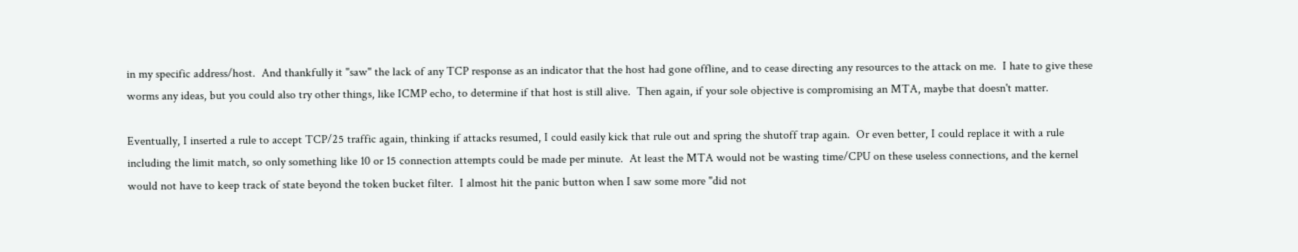in my specific address/host.  And thankfully it "saw" the lack of any TCP response as an indicator that the host had gone offline, and to cease directing any resources to the attack on me.  I hate to give these worms any ideas, but you could also try other things, like ICMP echo, to determine if that host is still alive.  Then again, if your sole objective is compromising an MTA, maybe that doesn't matter.

Eventually, I inserted a rule to accept TCP/25 traffic again, thinking if attacks resumed, I could easily kick that rule out and spring the shutoff trap again.  Or even better, I could replace it with a rule including the limit match, so only something like 10 or 15 connection attempts could be made per minute.  At least the MTA would not be wasting time/CPU on these useless connections, and the kernel would not have to keep track of state beyond the token bucket filter.  I almost hit the panic button when I saw some more "did not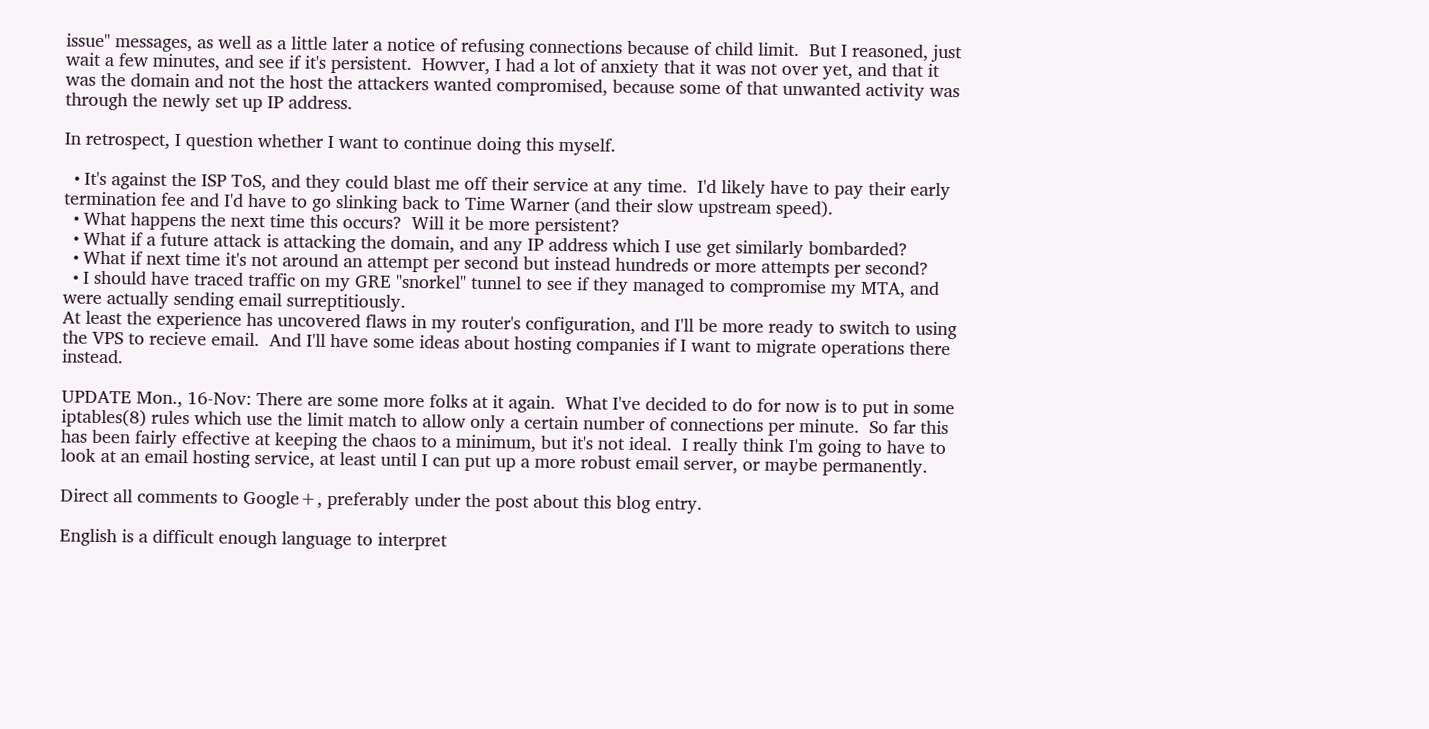issue" messages, as well as a little later a notice of refusing connections because of child limit.  But I reasoned, just wait a few minutes, and see if it's persistent.  Howver, I had a lot of anxiety that it was not over yet, and that it was the domain and not the host the attackers wanted compromised, because some of that unwanted activity was through the newly set up IP address.

In retrospect, I question whether I want to continue doing this myself.

  • It's against the ISP ToS, and they could blast me off their service at any time.  I'd likely have to pay their early termination fee and I'd have to go slinking back to Time Warner (and their slow upstream speed).
  • What happens the next time this occurs?  Will it be more persistent?
  • What if a future attack is attacking the domain, and any IP address which I use get similarly bombarded?
  • What if next time it's not around an attempt per second but instead hundreds or more attempts per second?
  • I should have traced traffic on my GRE "snorkel" tunnel to see if they managed to compromise my MTA, and were actually sending email surreptitiously.
At least the experience has uncovered flaws in my router's configuration, and I'll be more ready to switch to using the VPS to recieve email.  And I'll have some ideas about hosting companies if I want to migrate operations there instead.

UPDATE Mon., 16-Nov: There are some more folks at it again.  What I've decided to do for now is to put in some iptables(8) rules which use the limit match to allow only a certain number of connections per minute.  So far this has been fairly effective at keeping the chaos to a minimum, but it's not ideal.  I really think I'm going to have to look at an email hosting service, at least until I can put up a more robust email server, or maybe permanently.

Direct all comments to Google+, preferably under the post about this blog entry.

English is a difficult enough language to interpret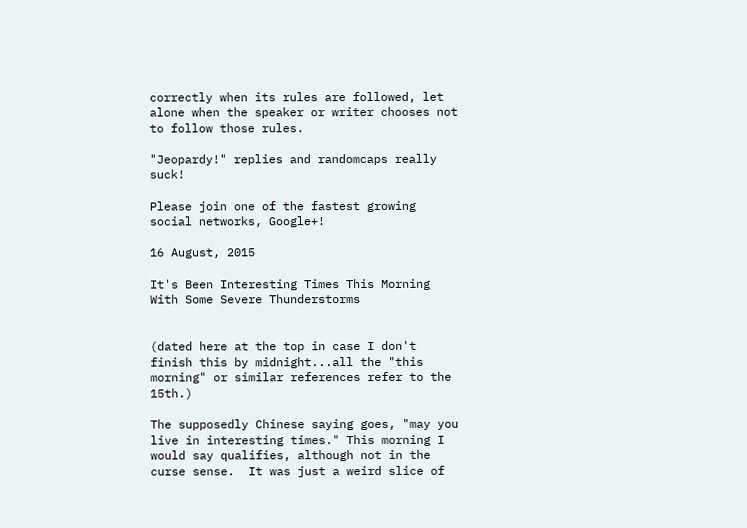correctly when its rules are followed, let alone when the speaker or writer chooses not to follow those rules.

"Jeopardy!" replies and randomcaps really suck!

Please join one of the fastest growing social networks, Google+!

16 August, 2015

It's Been Interesting Times This Morning With Some Severe Thunderstorms


(dated here at the top in case I don't finish this by midnight...all the "this morning" or similar references refer to the 15th.)

The supposedly Chinese saying goes, "may you live in interesting times." This morning I would say qualifies, although not in the curse sense.  It was just a weird slice of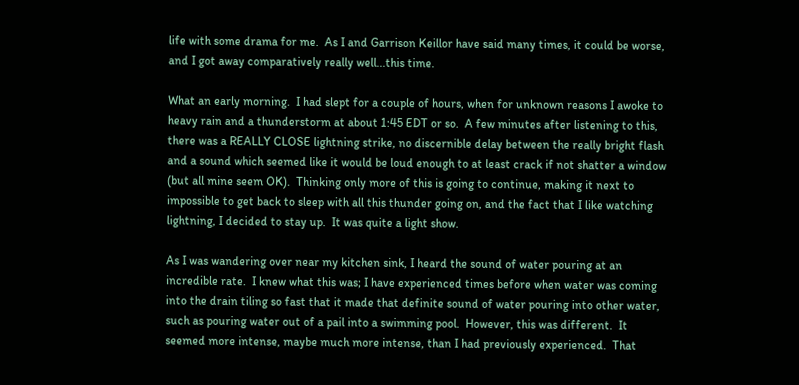life with some drama for me.  As I and Garrison Keillor have said many times, it could be worse, and I got away comparatively really well...this time.

What an early morning.  I had slept for a couple of hours, when for unknown reasons I awoke to heavy rain and a thunderstorm at about 1:45 EDT or so.  A few minutes after listening to this, there was a REALLY CLOSE lightning strike, no discernible delay between the really bright flash and a sound which seemed like it would be loud enough to at least crack if not shatter a window (but all mine seem OK).  Thinking only more of this is going to continue, making it next to impossible to get back to sleep with all this thunder going on, and the fact that I like watching lightning, I decided to stay up.  It was quite a light show.

As I was wandering over near my kitchen sink, I heard the sound of water pouring at an incredible rate.  I knew what this was; I have experienced times before when water was coming into the drain tiling so fast that it made that definite sound of water pouring into other water, such as pouring water out of a pail into a swimming pool.  However, this was different.  It seemed more intense, maybe much more intense, than I had previously experienced.  That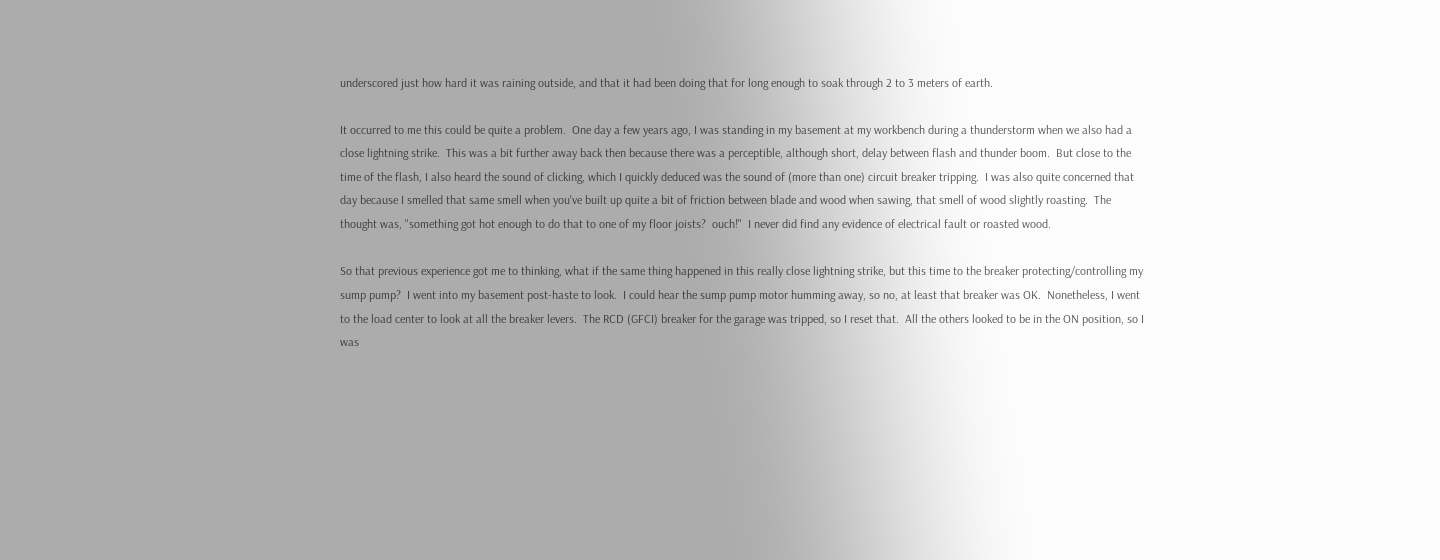underscored just how hard it was raining outside, and that it had been doing that for long enough to soak through 2 to 3 meters of earth.

It occurred to me this could be quite a problem.  One day a few years ago, I was standing in my basement at my workbench during a thunderstorm when we also had a close lightning strike.  This was a bit further away back then because there was a perceptible, although short, delay between flash and thunder boom.  But close to the time of the flash, I also heard the sound of clicking, which I quickly deduced was the sound of (more than one) circuit breaker tripping.  I was also quite concerned that day because I smelled that same smell when you've built up quite a bit of friction between blade and wood when sawing, that smell of wood slightly roasting.  The thought was, "something got hot enough to do that to one of my floor joists?  ouch!"  I never did find any evidence of electrical fault or roasted wood.

So that previous experience got me to thinking, what if the same thing happened in this really close lightning strike, but this time to the breaker protecting/controlling my sump pump?  I went into my basement post-haste to look.  I could hear the sump pump motor humming away, so no, at least that breaker was OK.  Nonetheless, I went to the load center to look at all the breaker levers.  The RCD (GFCI) breaker for the garage was tripped, so I reset that.  All the others looked to be in the ON position, so I was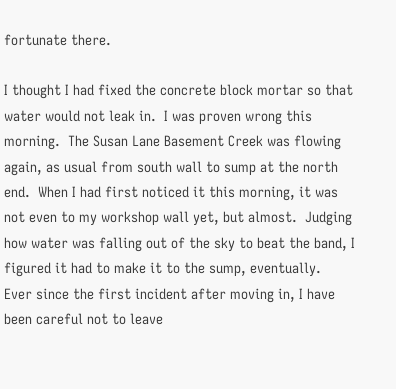fortunate there.

I thought I had fixed the concrete block mortar so that water would not leak in.  I was proven wrong this morning.  The Susan Lane Basement Creek was flowing again, as usual from south wall to sump at the north end.  When I had first noticed it this morning, it was not even to my workshop wall yet, but almost.  Judging how water was falling out of the sky to beat the band, I figured it had to make it to the sump, eventually.  Ever since the first incident after moving in, I have been careful not to leave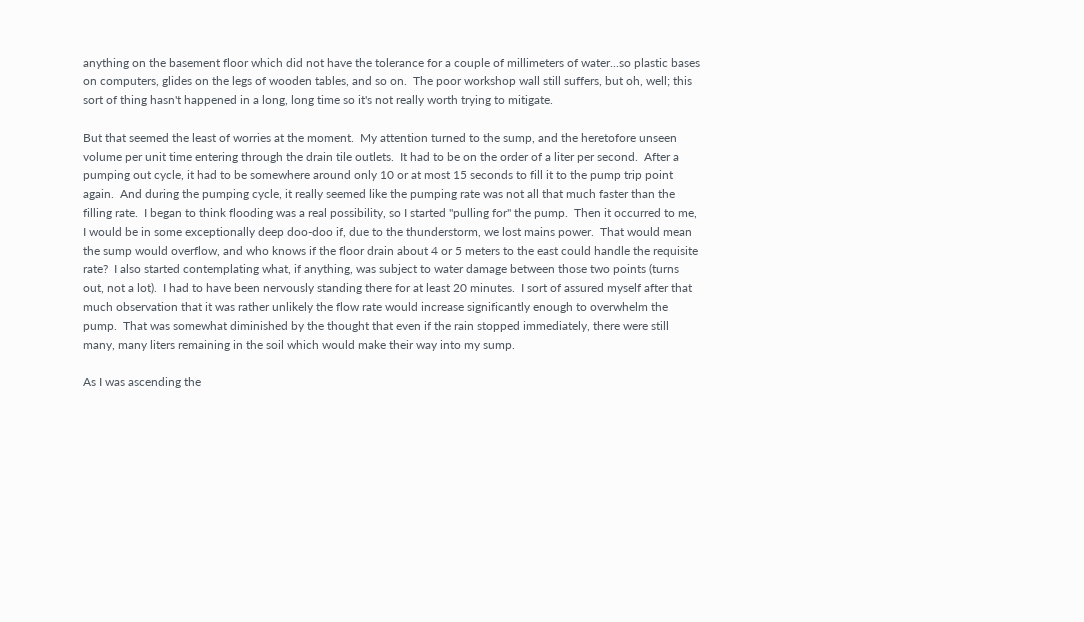anything on the basement floor which did not have the tolerance for a couple of millimeters of water...so plastic bases on computers, glides on the legs of wooden tables, and so on.  The poor workshop wall still suffers, but oh, well; this sort of thing hasn't happened in a long, long time so it's not really worth trying to mitigate.

But that seemed the least of worries at the moment.  My attention turned to the sump, and the heretofore unseen volume per unit time entering through the drain tile outlets.  It had to be on the order of a liter per second.  After a pumping out cycle, it had to be somewhere around only 10 or at most 15 seconds to fill it to the pump trip point again.  And during the pumping cycle, it really seemed like the pumping rate was not all that much faster than the filling rate.  I began to think flooding was a real possibility, so I started "pulling for" the pump.  Then it occurred to me, I would be in some exceptionally deep doo-doo if, due to the thunderstorm, we lost mains power.  That would mean the sump would overflow, and who knows if the floor drain about 4 or 5 meters to the east could handle the requisite rate?  I also started contemplating what, if anything, was subject to water damage between those two points (turns out, not a lot).  I had to have been nervously standing there for at least 20 minutes.  I sort of assured myself after that much observation that it was rather unlikely the flow rate would increase significantly enough to overwhelm the pump.  That was somewhat diminished by the thought that even if the rain stopped immediately, there were still many, many liters remaining in the soil which would make their way into my sump.

As I was ascending the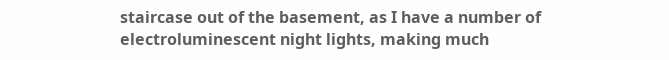staircase out of the basement, as I have a number of electroluminescent night lights, making much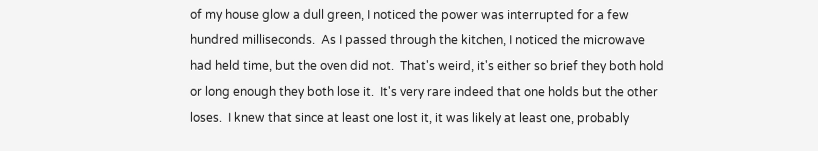of my house glow a dull green, I noticed the power was interrupted for a few hundred milliseconds.  As I passed through the kitchen, I noticed the microwave had held time, but the oven did not.  That's weird, it's either so brief they both hold or long enough they both lose it.  It's very rare indeed that one holds but the other loses.  I knew that since at least one lost it, it was likely at least one, probably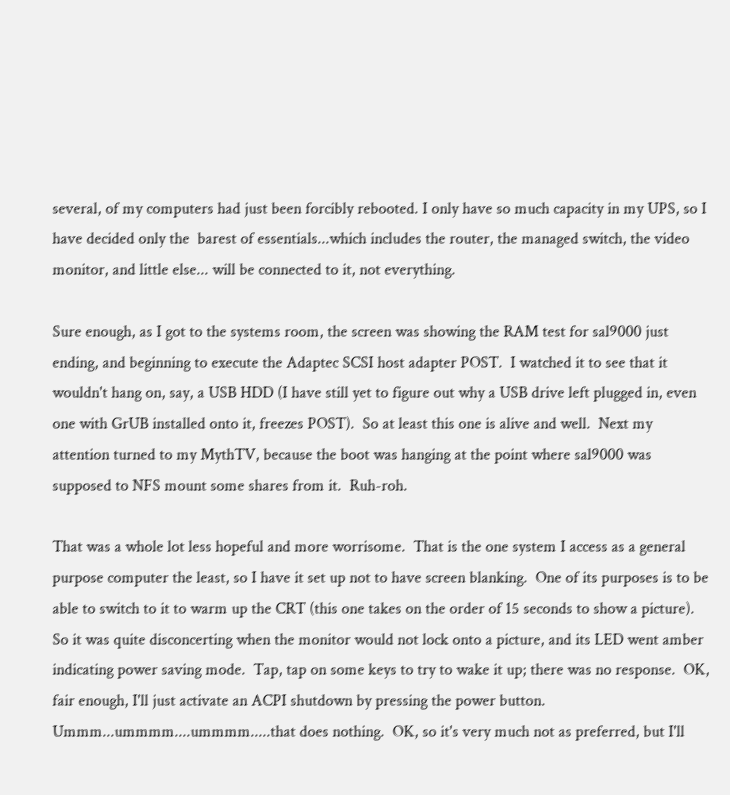several, of my computers had just been forcibly rebooted. I only have so much capacity in my UPS, so I have decided only the  barest of essentials...which includes the router, the managed switch, the video monitor, and little else... will be connected to it, not everything.

Sure enough, as I got to the systems room, the screen was showing the RAM test for sal9000 just ending, and beginning to execute the Adaptec SCSI host adapter POST.  I watched it to see that it wouldn't hang on, say, a USB HDD (I have still yet to figure out why a USB drive left plugged in, even one with GrUB installed onto it, freezes POST).  So at least this one is alive and well.  Next my attention turned to my MythTV, because the boot was hanging at the point where sal9000 was supposed to NFS mount some shares from it.  Ruh-roh.

That was a whole lot less hopeful and more worrisome.  That is the one system I access as a general purpose computer the least, so I have it set up not to have screen blanking.  One of its purposes is to be able to switch to it to warm up the CRT (this one takes on the order of 15 seconds to show a picture).  So it was quite disconcerting when the monitor would not lock onto a picture, and its LED went amber indicating power saving mode.  Tap, tap on some keys to try to wake it up; there was no response.  OK, fair enough, I'll just activate an ACPI shutdown by pressing the power button.   Ummm...ummmm....ummmm.....that does nothing.  OK, so it's very much not as preferred, but I'll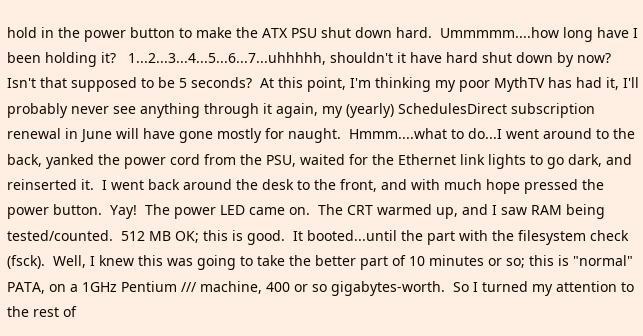hold in the power button to make the ATX PSU shut down hard.  Ummmmm....how long have I been holding it?   1...2...3...4...5...6...7...uhhhhh, shouldn't it have hard shut down by now?  Isn't that supposed to be 5 seconds?  At this point, I'm thinking my poor MythTV has had it, I'll probably never see anything through it again, my (yearly) SchedulesDirect subscription renewal in June will have gone mostly for naught.  Hmmm....what to do...I went around to the back, yanked the power cord from the PSU, waited for the Ethernet link lights to go dark, and reinserted it.  I went back around the desk to the front, and with much hope pressed the power button.  Yay!  The power LED came on.  The CRT warmed up, and I saw RAM being tested/counted.  512 MB OK; this is good.  It booted...until the part with the filesystem check (fsck).  Well, I knew this was going to take the better part of 10 minutes or so; this is "normal" PATA, on a 1GHz Pentium /// machine, 400 or so gigabytes-worth.  So I turned my attention to the rest of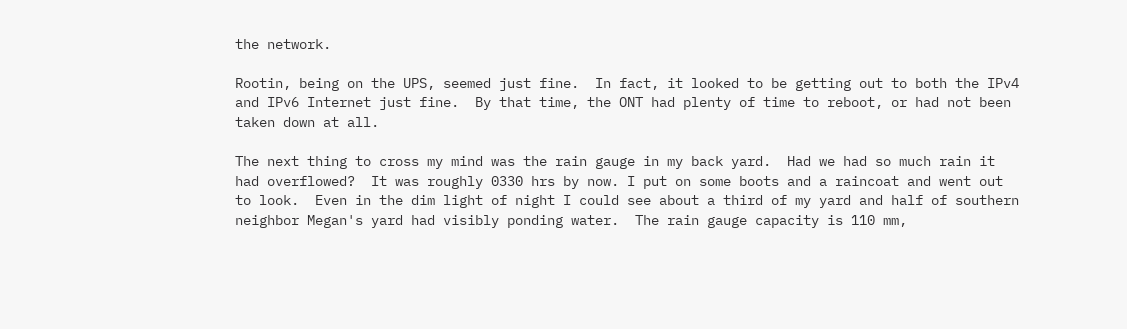the network.

Rootin, being on the UPS, seemed just fine.  In fact, it looked to be getting out to both the IPv4 and IPv6 Internet just fine.  By that time, the ONT had plenty of time to reboot, or had not been taken down at all.

The next thing to cross my mind was the rain gauge in my back yard.  Had we had so much rain it had overflowed?  It was roughly 0330 hrs by now. I put on some boots and a raincoat and went out to look.  Even in the dim light of night I could see about a third of my yard and half of southern neighbor Megan's yard had visibly ponding water.  The rain gauge capacity is 110 mm,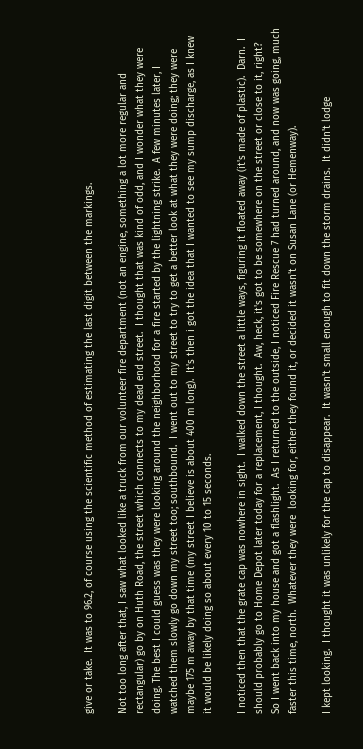give or take.  It was to 96.2, of course using the scientific method of estimating the last digit between the markings.

Not too long after that, I saw what looked like a truck from our volunteer fire department (not an engine, something a lot more regular and rectangular) go by on Huth Road, the street which connects to my dead end street.  I thought that was kind of odd, and I wonder what they were doing. The best I could guess was they were looking around the neighborhood for a fire started by the lightning strike.  A few minutes later, I watched them slowly go down my street too; southbound.  I went out to my street to try to get a better look at what they were doing; they were maybe 175 m away by that time (my street I believe is about 400 m long).  It's then i got the idea that I wanted to see my sump discharge, as I knew it would be likely doing so about every 10 to 15 seconds.

I noticed then that the grate cap was nowhere in sight.  I walked down the street a little ways, figuring it floated away (it's made of plastic).  Darn.  I should probably go to Home Depot later today for a replacement, I thought.  Aw, heck, it's got to be somewhere on the street or close to it, right?  So I went back into my house and got a flashlight.  As I returned to the outside, I noticed Fire Rescue 7 had turned around, and now was going, much faster this time, north.  Whatever they were  looking for, either they found it, or decided it wasn't on Susan Lane (or Hemenway).

I kept looking.  I thought it was unlikely for the cap to disappear.  It wasn't small enough to fit down the storm drains.  It didn't lodge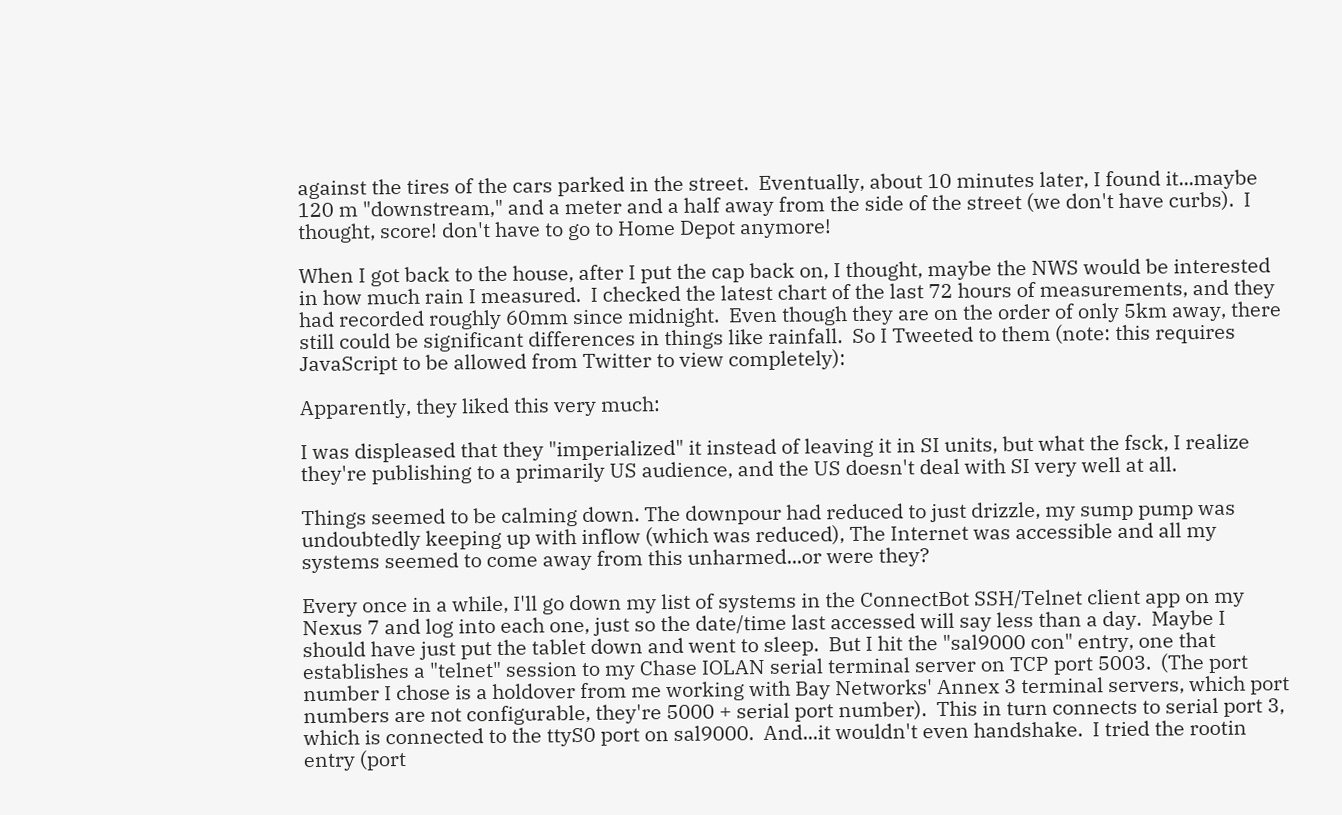against the tires of the cars parked in the street.  Eventually, about 10 minutes later, I found it...maybe 120 m "downstream," and a meter and a half away from the side of the street (we don't have curbs).  I thought, score! don't have to go to Home Depot anymore!

When I got back to the house, after I put the cap back on, I thought, maybe the NWS would be interested in how much rain I measured.  I checked the latest chart of the last 72 hours of measurements, and they had recorded roughly 60mm since midnight.  Even though they are on the order of only 5km away, there still could be significant differences in things like rainfall.  So I Tweeted to them (note: this requires JavaScript to be allowed from Twitter to view completely):

Apparently, they liked this very much:

I was displeased that they "imperialized" it instead of leaving it in SI units, but what the fsck, I realize they're publishing to a primarily US audience, and the US doesn't deal with SI very well at all.

Things seemed to be calming down. The downpour had reduced to just drizzle, my sump pump was undoubtedly keeping up with inflow (which was reduced), The Internet was accessible and all my systems seemed to come away from this unharmed...or were they?

Every once in a while, I'll go down my list of systems in the ConnectBot SSH/Telnet client app on my Nexus 7 and log into each one, just so the date/time last accessed will say less than a day.  Maybe I should have just put the tablet down and went to sleep.  But I hit the "sal9000 con" entry, one that establishes a "telnet" session to my Chase IOLAN serial terminal server on TCP port 5003.  (The port number I chose is a holdover from me working with Bay Networks' Annex 3 terminal servers, which port numbers are not configurable, they're 5000 + serial port number).  This in turn connects to serial port 3, which is connected to the ttyS0 port on sal9000.  And...it wouldn't even handshake.  I tried the rootin entry (port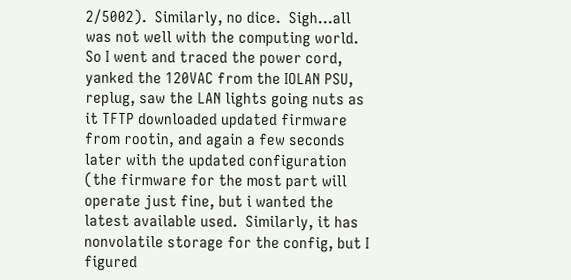2/5002).  Similarly, no dice.  Sigh...all was not well with the computing world.  So I went and traced the power cord, yanked the 120VAC from the IOLAN PSU, replug, saw the LAN lights going nuts as it TFTP downloaded updated firmware from rootin, and again a few seconds later with the updated configuration (the firmware for the most part will operate just fine, but i wanted the latest available used.  Similarly, it has nonvolatile storage for the config, but I figured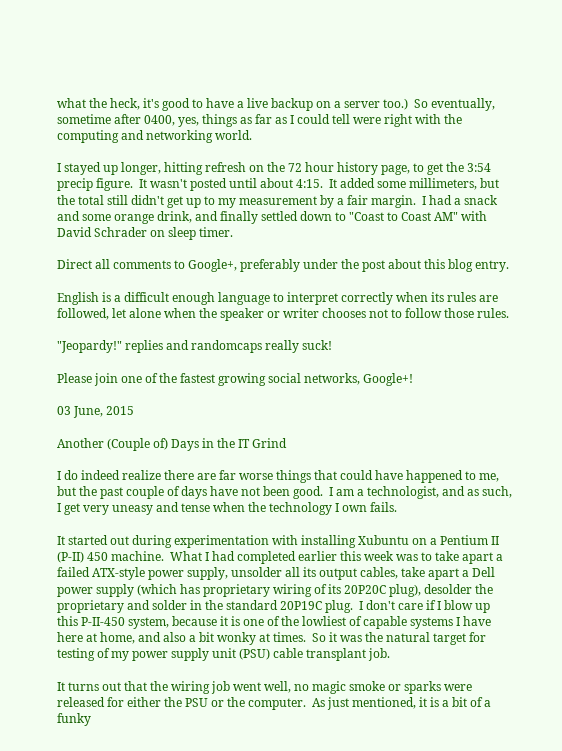what the heck, it's good to have a live backup on a server too.)  So eventually, sometime after 0400, yes, things as far as I could tell were right with the computing and networking world.

I stayed up longer, hitting refresh on the 72 hour history page, to get the 3:54 precip figure.  It wasn't posted until about 4:15.  It added some millimeters, but the total still didn't get up to my measurement by a fair margin.  I had a snack and some orange drink, and finally settled down to "Coast to Coast AM" with David Schrader on sleep timer.

Direct all comments to Google+, preferably under the post about this blog entry.

English is a difficult enough language to interpret correctly when its rules are followed, let alone when the speaker or writer chooses not to follow those rules.

"Jeopardy!" replies and randomcaps really suck!

Please join one of the fastest growing social networks, Google+!

03 June, 2015

Another (Couple of) Days in the IT Grind

I do indeed realize there are far worse things that could have happened to me, but the past couple of days have not been good.  I am a technologist, and as such, I get very uneasy and tense when the technology I own fails.

It started out during experimentation with installing Xubuntu on a Pentium II (P-II) 450 machine.  What I had completed earlier this week was to take apart a failed ATX-style power supply, unsolder all its output cables, take apart a Dell power supply (which has proprietary wiring of its 20P20C plug), desolder the proprietary and solder in the standard 20P19C plug.  I don't care if I blow up this P-II-450 system, because it is one of the lowliest of capable systems I have here at home, and also a bit wonky at times.  So it was the natural target for testing of my power supply unit (PSU) cable transplant job.

It turns out that the wiring job went well, no magic smoke or sparks were released for either the PSU or the computer.  As just mentioned, it is a bit of a funky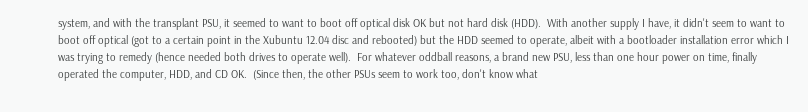system, and with the transplant PSU, it seemed to want to boot off optical disk OK but not hard disk (HDD).  With another supply I have, it didn't seem to want to boot off optical (got to a certain point in the Xubuntu 12.04 disc and rebooted) but the HDD seemed to operate, albeit with a bootloader installation error which I was trying to remedy (hence needed both drives to operate well).  For whatever oddball reasons, a brand new PSU, less than one hour power on time, finally operated the computer, HDD, and CD OK.  (Since then, the other PSUs seem to work too, don't know what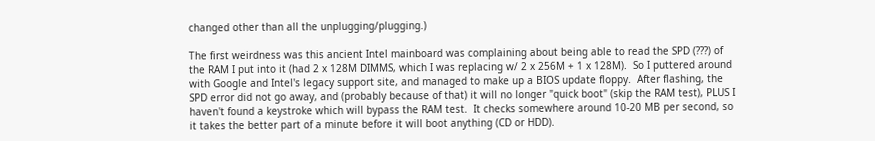changed other than all the unplugging/plugging.)

The first weirdness was this ancient Intel mainboard was complaining about being able to read the SPD (???) of the RAM I put into it (had 2 x 128M DIMMS, which I was replacing w/ 2 x 256M + 1 x 128M).  So I puttered around with Google and Intel's legacy support site, and managed to make up a BIOS update floppy.  After flashing, the SPD error did not go away, and (probably because of that) it will no longer "quick boot" (skip the RAM test), PLUS I haven't found a keystroke which will bypass the RAM test.  It checks somewhere around 10-20 MB per second, so it takes the better part of a minute before it will boot anything (CD or HDD).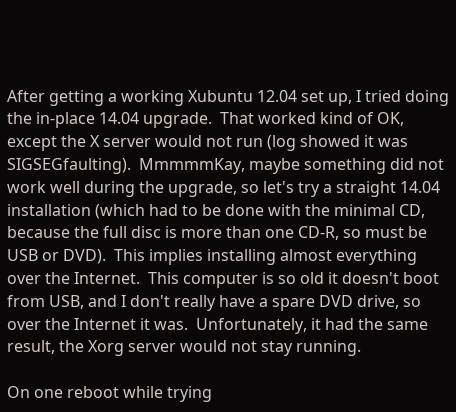After getting a working Xubuntu 12.04 set up, I tried doing the in-place 14.04 upgrade.  That worked kind of OK, except the X server would not run (log showed it was SIGSEGfaulting).  MmmmmKay, maybe something did not work well during the upgrade, so let's try a straight 14.04 installation (which had to be done with the minimal CD, because the full disc is more than one CD-R, so must be USB or DVD).  This implies installing almost everything over the Internet.  This computer is so old it doesn't boot from USB, and I don't really have a spare DVD drive, so over the Internet it was.  Unfortunately, it had the same result, the Xorg server would not stay running.

On one reboot while trying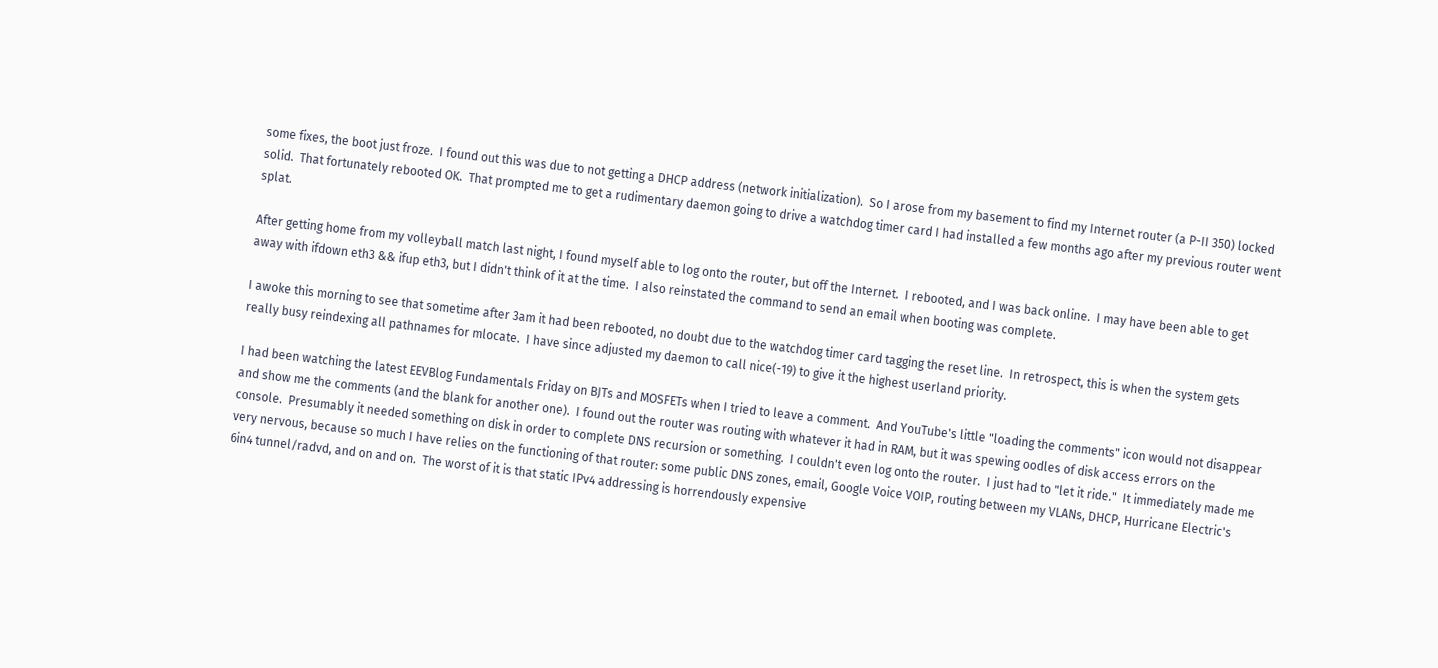some fixes, the boot just froze.  I found out this was due to not getting a DHCP address (network initialization).  So I arose from my basement to find my Internet router (a P-II 350) locked solid.  That fortunately rebooted OK.  That prompted me to get a rudimentary daemon going to drive a watchdog timer card I had installed a few months ago after my previous router went splat.

After getting home from my volleyball match last night, I found myself able to log onto the router, but off the Internet.  I rebooted, and I was back online.  I may have been able to get away with ifdown eth3 && ifup eth3, but I didn't think of it at the time.  I also reinstated the command to send an email when booting was complete.

I awoke this morning to see that sometime after 3am it had been rebooted, no doubt due to the watchdog timer card tagging the reset line.  In retrospect, this is when the system gets really busy reindexing all pathnames for mlocate.  I have since adjusted my daemon to call nice(-19) to give it the highest userland priority.

I had been watching the latest EEVBlog Fundamentals Friday on BJTs and MOSFETs when I tried to leave a comment.  And YouTube's little "loading the comments" icon would not disappear and show me the comments (and the blank for another one).  I found out the router was routing with whatever it had in RAM, but it was spewing oodles of disk access errors on the console.  Presumably it needed something on disk in order to complete DNS recursion or something.  I couldn't even log onto the router.  I just had to "let it ride."  It immediately made me very nervous, because so much I have relies on the functioning of that router: some public DNS zones, email, Google Voice VOIP, routing between my VLANs, DHCP, Hurricane Electric's 6in4 tunnel/radvd, and on and on.  The worst of it is that static IPv4 addressing is horrendously expensive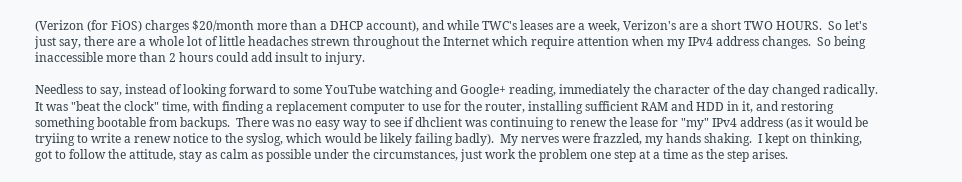(Verizon (for FiOS) charges $20/month more than a DHCP account), and while TWC's leases are a week, Verizon's are a short TWO HOURS.  So let's just say, there are a whole lot of little headaches strewn throughout the Internet which require attention when my IPv4 address changes.  So being inaccessible more than 2 hours could add insult to injury.

Needless to say, instead of looking forward to some YouTube watching and Google+ reading, immediately the character of the day changed radically.  It was "beat the clock" time, with finding a replacement computer to use for the router, installing sufficient RAM and HDD in it, and restoring something bootable from backups.  There was no easy way to see if dhclient was continuing to renew the lease for "my" IPv4 address (as it would be tryiing to write a renew notice to the syslog, which would be likely failing badly).  My nerves were frazzled, my hands shaking.  I kept on thinking, got to follow the attitude, stay as calm as possible under the circumstances, just work the problem one step at a time as the step arises.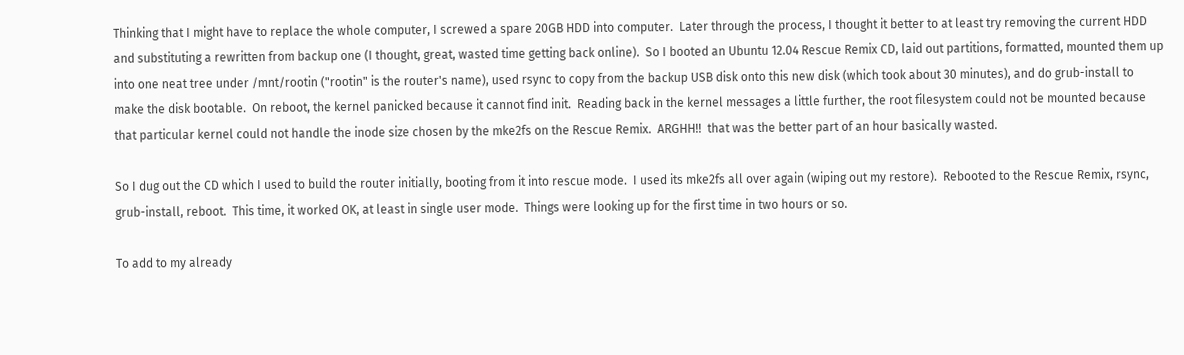Thinking that I might have to replace the whole computer, I screwed a spare 20GB HDD into computer.  Later through the process, I thought it better to at least try removing the current HDD and substituting a rewritten from backup one (I thought, great, wasted time getting back online).  So I booted an Ubuntu 12.04 Rescue Remix CD, laid out partitions, formatted, mounted them up into one neat tree under /mnt/rootin ("rootin" is the router's name), used rsync to copy from the backup USB disk onto this new disk (which took about 30 minutes), and do grub-install to make the disk bootable.  On reboot, the kernel panicked because it cannot find init.  Reading back in the kernel messages a little further, the root filesystem could not be mounted because that particular kernel could not handle the inode size chosen by the mke2fs on the Rescue Remix.  ARGHH!!  that was the better part of an hour basically wasted.

So I dug out the CD which I used to build the router initially, booting from it into rescue mode.  I used its mke2fs all over again (wiping out my restore).  Rebooted to the Rescue Remix, rsync, grub-install, reboot.  This time, it worked OK, at least in single user mode.  Things were looking up for the first time in two hours or so.

To add to my already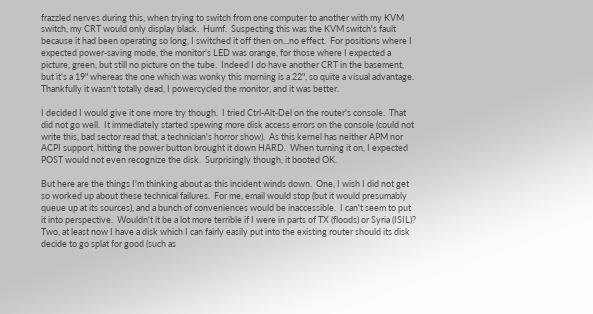frazzled nerves during this, when trying to switch from one computer to another with my KVM switch, my CRT would only display black.  Humf.  Suspecting this was the KVM switch's fault because it had been operating so long, I switched it off then on...no effect.  For positions where I expected power-saving mode, the monitor's LED was orange, for those where I expected a picture, green, but still no picture on the tube.  Indeed I do have another CRT in the basement, but it's a 19" whereas the one which was wonky this morning is a 22", so quite a visual advantage.  Thankfully it wasn't totally dead, I powercycled the monitor, and it was better.

I decided I would give it one more try though.  I tried Ctrl-Alt-Del on the router's console.  That did not go well.  It immediately started spewing more disk access errors on the console (could not write this, bad sector read that, a technician's horror show).  As this kernel has neither APM nor ACPI support, hitting the power button brought it down HARD.  When turning it on, I expected POST would not even recognize the disk.  Surprisingly though, it booted OK.

But here are the things I'm thinking about as this incident winds down.  One, I wish I did not get so worked up about these technical failures.  For me, email would stop (but it would presumably queue up at its sources), and a bunch of conveniences would be inaccessible.  I can't seem to put it into perspective.  Wouldn't it be a lot more terrible if I were in parts of TX (floods) or Syria (ISIL)?  Two, at least now I have a disk which I can fairly easily put into the existing router should its disk decide to go splat for good (such as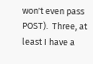won't even pass POST).  Three, at least I have a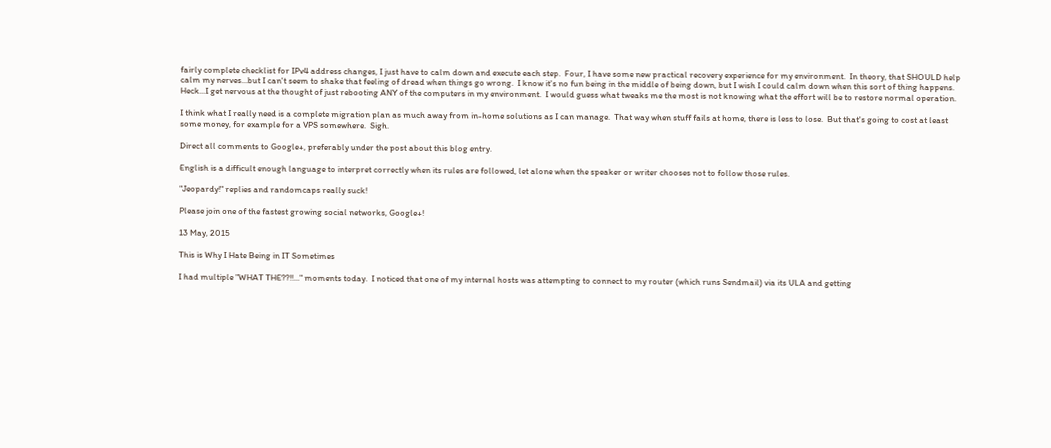fairly complete checklist for IPv4 address changes, I just have to calm down and execute each step.  Four, I have some new practical recovery experience for my environment.  In theory, that SHOULD help calm my nerves...but I can't seem to shake that feeling of dread when things go wrong.  I know it's no fun being in the middle of being down, but I wish I could calm down when this sort of thing happens.  Heck...I get nervous at the thought of just rebooting ANY of the computers in my environment.  I would guess what tweaks me the most is not knowing what the effort will be to restore normal operation.

I think what I really need is a complete migration plan as much away from in-home solutions as I can manage.  That way when stuff fails at home, there is less to lose.  But that's going to cost at least some money, for example for a VPS somewhere.  Sigh.

Direct all comments to Google+, preferably under the post about this blog entry.

English is a difficult enough language to interpret correctly when its rules are followed, let alone when the speaker or writer chooses not to follow those rules.

"Jeopardy!" replies and randomcaps really suck!

Please join one of the fastest growing social networks, Google+!

13 May, 2015

This is Why I Hate Being in IT Sometimes

I had multiple "WHAT THE??!!..." moments today.  I noticed that one of my internal hosts was attempting to connect to my router (which runs Sendmail) via its ULA and getting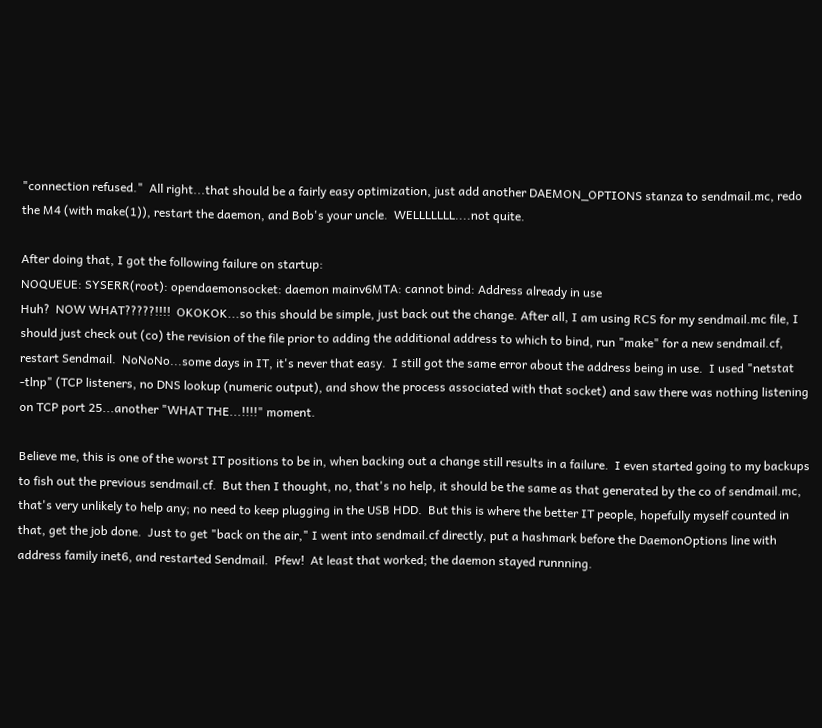"connection refused."  All right...that should be a fairly easy optimization, just add another DAEMON_OPTIONS stanza to sendmail.mc, redo the M4 (with make(1)), restart the daemon, and Bob's your uncle.  WELLLLLLL....not quite.

After doing that, I got the following failure on startup:
NOQUEUE: SYSERR(root): opendaemonsocket: daemon mainv6MTA: cannot bind: Address already in use
Huh?  NOW WHAT?????!!!!  OKOKOK...so this should be simple, just back out the change. After all, I am using RCS for my sendmail.mc file, I should just check out (co) the revision of the file prior to adding the additional address to which to bind, run "make" for a new sendmail.cf, restart Sendmail.  NoNoNo...some days in IT, it's never that easy.  I still got the same error about the address being in use.  I used "netstat -tlnp" (TCP listeners, no DNS lookup (numeric output), and show the process associated with that socket) and saw there was nothing listening on TCP port 25...another "WHAT THE...!!!!" moment.

Believe me, this is one of the worst IT positions to be in, when backing out a change still results in a failure.  I even started going to my backups to fish out the previous sendmail.cf.  But then I thought, no, that's no help, it should be the same as that generated by the co of sendmail.mc, that's very unlikely to help any; no need to keep plugging in the USB HDD.  But this is where the better IT people, hopefully myself counted in that, get the job done.  Just to get "back on the air," I went into sendmail.cf directly, put a hashmark before the DaemonOptions line with address family inet6, and restarted Sendmail.  Pfew!  At least that worked; the daemon stayed runnning.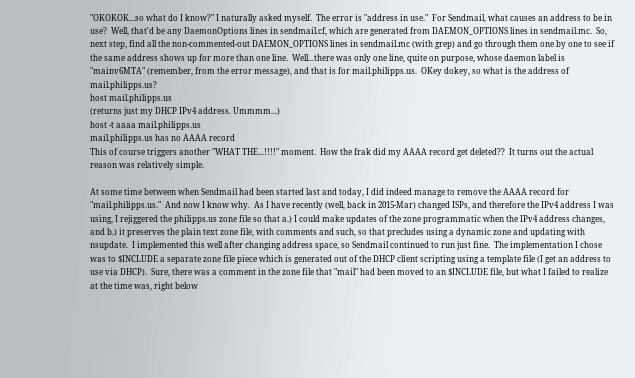"OKOKOK...so what do I know?" I naturally asked myself.  The error is "address in use."  For Sendmail, what causes an address to be in use?  Well, that'd be any DaemonOptions lines in sendmail.cf, which are generated from DAEMON_OPTIONS lines in sendmail.mc.  So, next step, find all the non-commented-out DAEMON_OPTIONS lines in sendmail.mc (with grep) and go through them one by one to see if the same address shows up for more than one line.  Well...there was only one line, quite on purpose, whose daemon label is "mainv6MTA" (remember, from the error message), and that is for mail.philipps.us.  OKey dokey, so what is the address of mail.philipps.us?
host mail.philipps.us
(returns just my DHCP IPv4 address. Ummmm...)
host -t aaaa mail.philipps.us
mail.philipps.us has no AAAA record
This of course triggers another "WHAT THE...!!!!" moment.  How the frak did my AAAA record get deleted??  It turns out the actual reason was relatively simple.

At some time between when Sendmail had been started last and today, I did indeed manage to remove the AAAA record for "mail.philipps.us."  And now I know why.  As I have recently (well, back in 2015-Mar) changed ISPs, and therefore the IPv4 address I was using, I rejiggered the philipps.us zone file so that a.) I could make updates of the zone programmatic when the IPv4 address changes, and b.) it preserves the plain text zone file, with comments and such, so that precludes using a dynamic zone and updating with nsupdate.  I implemented this well after changing address space, so Sendmail continued to run just fine.  The implementation I chose was to $INCLUDE a separate zone file piece which is generated out of the DHCP client scripting using a template file (I get an address to use via DHCP).  Sure, there was a comment in the zone file that "mail" had been moved to an $INCLUDE file, but what I failed to realize at the time was, right below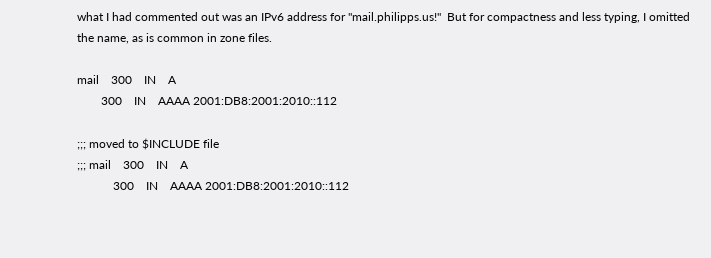what I had commented out was an IPv6 address for "mail.philipps.us!"  But for compactness and less typing, I omitted the name, as is common in zone files.

mail    300    IN    A
        300    IN    AAAA 2001:DB8:2001:2010::112

;;; moved to $INCLUDE file
;;; mail    300    IN    A
            300    IN    AAAA 2001:DB8:2001:2010::112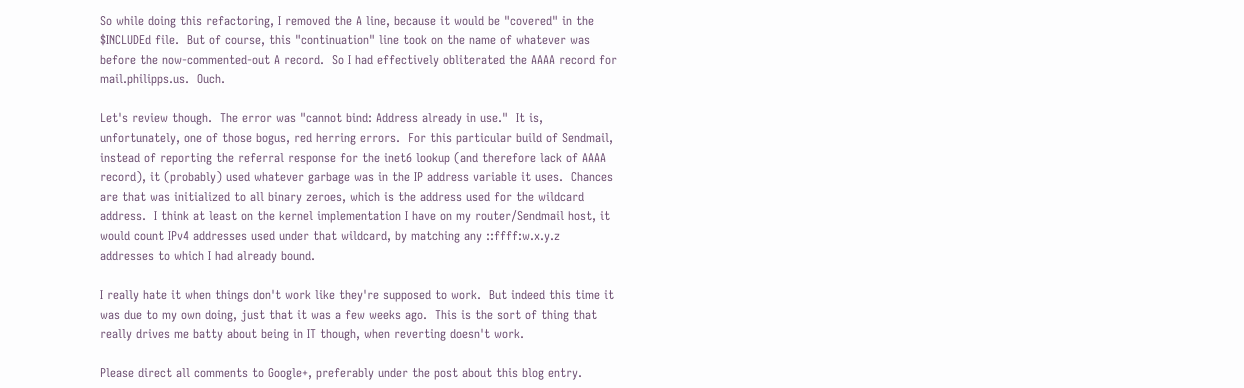So while doing this refactoring, I removed the A line, because it would be "covered" in the $INCLUDEd file.  But of course, this "continuation" line took on the name of whatever was before the now-commented-out A record.  So I had effectively obliterated the AAAA record for mail.philipps.us.  Ouch.

Let's review though.  The error was "cannot bind: Address already in use."  It is, unfortunately, one of those bogus, red herring errors.  For this particular build of Sendmail, instead of reporting the referral response for the inet6 lookup (and therefore lack of AAAA record), it (probably) used whatever garbage was in the IP address variable it uses.  Chances are that was initialized to all binary zeroes, which is the address used for the wildcard address.  I think at least on the kernel implementation I have on my router/Sendmail host, it would count IPv4 addresses used under that wildcard, by matching any ::ffff:w.x.y.z addresses to which I had already bound.

I really hate it when things don't work like they're supposed to work.  But indeed this time it was due to my own doing, just that it was a few weeks ago.  This is the sort of thing that really drives me batty about being in IT though, when reverting doesn't work.

Please direct all comments to Google+, preferably under the post about this blog entry.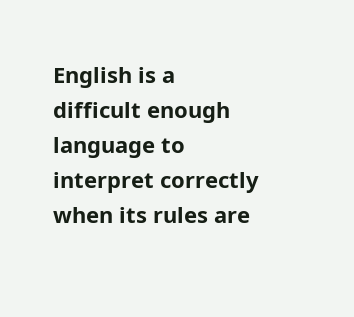English is a difficult enough language to interpret correctly when its rules are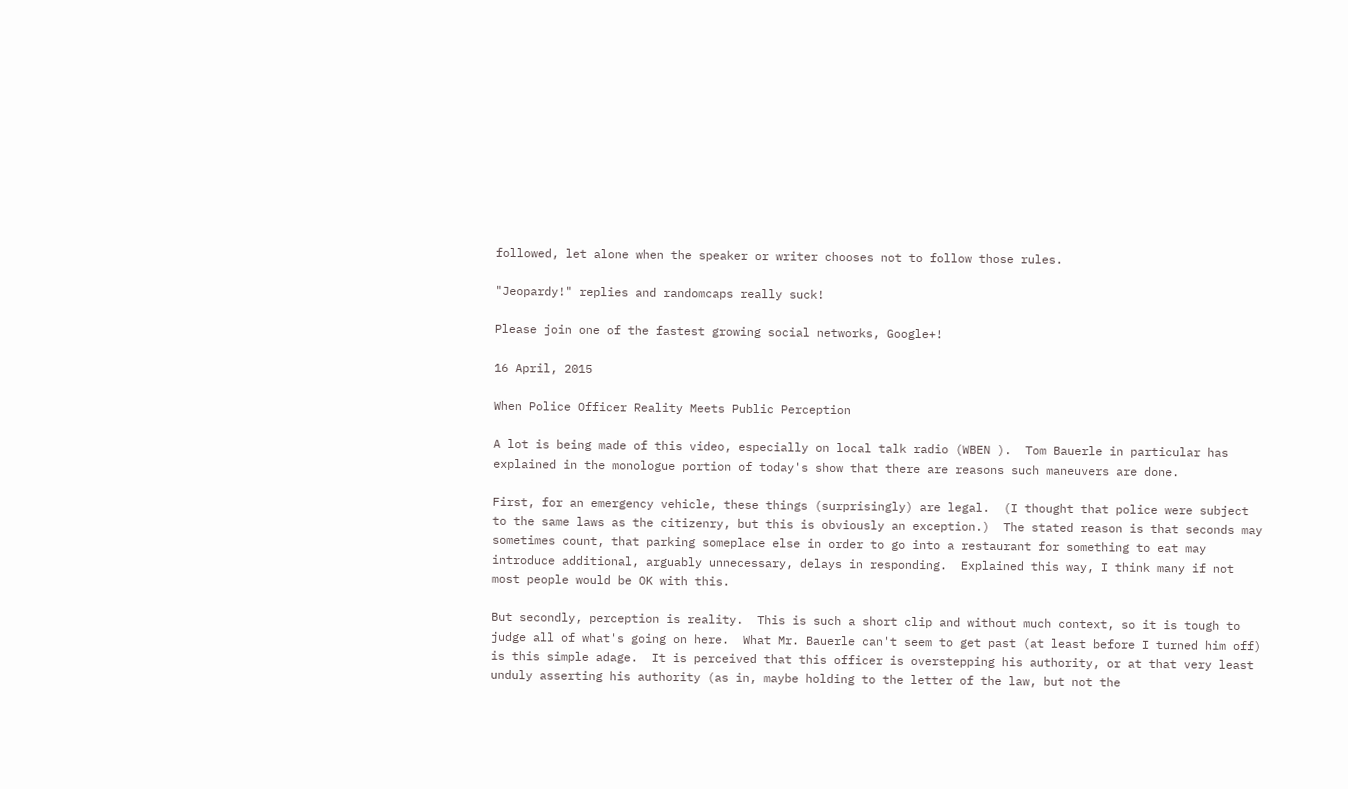followed, let alone when the speaker or writer chooses not to follow those rules.

"Jeopardy!" replies and randomcaps really suck!

Please join one of the fastest growing social networks, Google+!

16 April, 2015

When Police Officer Reality Meets Public Perception

A lot is being made of this video, especially on local talk radio (WBEN ).  Tom Bauerle in particular has explained in the monologue portion of today's show that there are reasons such maneuvers are done.

First, for an emergency vehicle, these things (surprisingly) are legal.  (I thought that police were subject to the same laws as the citizenry, but this is obviously an exception.)  The stated reason is that seconds may sometimes count, that parking someplace else in order to go into a restaurant for something to eat may introduce additional, arguably unnecessary, delays in responding.  Explained this way, I think many if not most people would be OK with this.

But secondly, perception is reality.  This is such a short clip and without much context, so it is tough to judge all of what's going on here.  What Mr. Bauerle can't seem to get past (at least before I turned him off) is this simple adage.  It is perceived that this officer is overstepping his authority, or at that very least unduly asserting his authority (as in, maybe holding to the letter of the law, but not the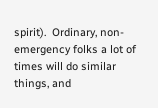spirit).  Ordinary, non-emergency folks a lot of times will do similar things, and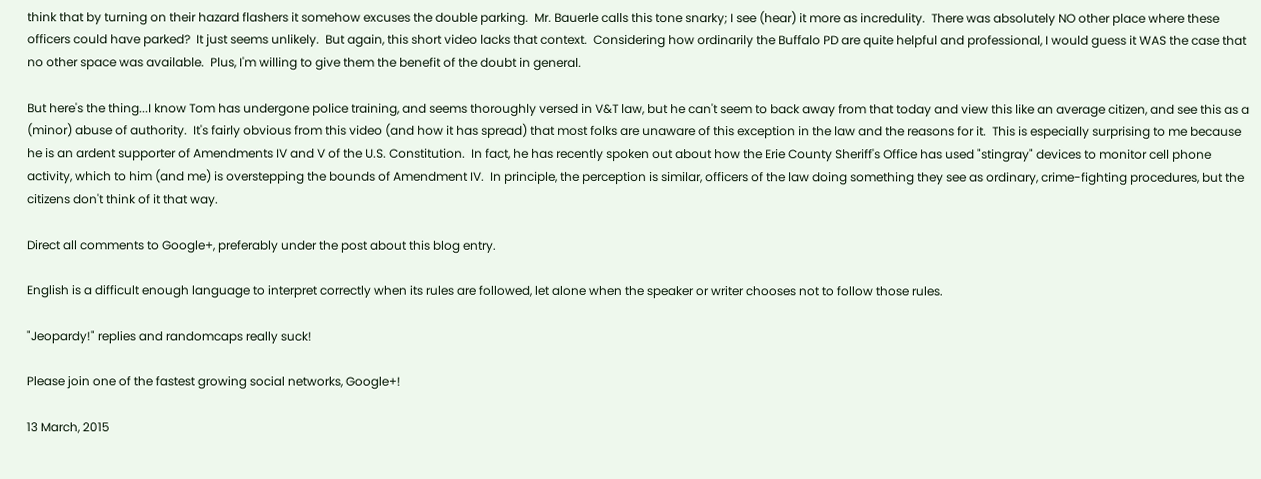think that by turning on their hazard flashers it somehow excuses the double parking.  Mr. Bauerle calls this tone snarky; I see (hear) it more as incredulity.  There was absolutely NO other place where these officers could have parked?  It just seems unlikely.  But again, this short video lacks that context.  Considering how ordinarily the Buffalo PD are quite helpful and professional, I would guess it WAS the case that no other space was available.  Plus, I'm willing to give them the benefit of the doubt in general.

But here's the thing...I know Tom has undergone police training, and seems thoroughly versed in V&T law, but he can't seem to back away from that today and view this like an average citizen, and see this as a (minor) abuse of authority.  It's fairly obvious from this video (and how it has spread) that most folks are unaware of this exception in the law and the reasons for it.  This is especially surprising to me because he is an ardent supporter of Amendments IV and V of the U.S. Constitution.  In fact, he has recently spoken out about how the Erie County Sheriff's Office has used "stingray" devices to monitor cell phone activity, which to him (and me) is overstepping the bounds of Amendment IV.  In principle, the perception is similar, officers of the law doing something they see as ordinary, crime-fighting procedures, but the citizens don't think of it that way.

Direct all comments to Google+, preferably under the post about this blog entry.

English is a difficult enough language to interpret correctly when its rules are followed, let alone when the speaker or writer chooses not to follow those rules.

"Jeopardy!" replies and randomcaps really suck!

Please join one of the fastest growing social networks, Google+!

13 March, 2015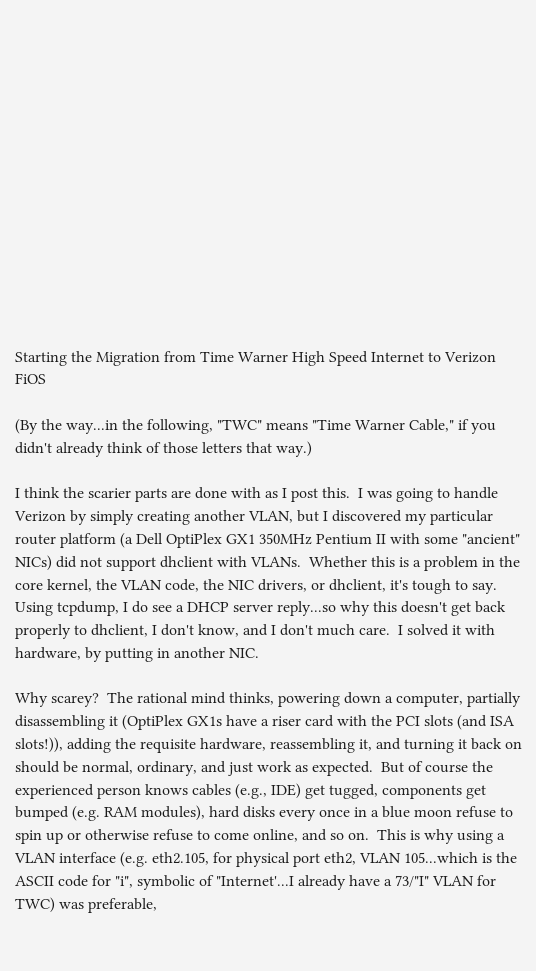Starting the Migration from Time Warner High Speed Internet to Verizon FiOS

(By the way...in the following, "TWC" means "Time Warner Cable," if you didn't already think of those letters that way.)

I think the scarier parts are done with as I post this.  I was going to handle Verizon by simply creating another VLAN, but I discovered my particular router platform (a Dell OptiPlex GX1 350MHz Pentium II with some "ancient" NICs) did not support dhclient with VLANs.  Whether this is a problem in the core kernel, the VLAN code, the NIC drivers, or dhclient, it's tough to say.  Using tcpdump, I do see a DHCP server reply...so why this doesn't get back properly to dhclient, I don't know, and I don't much care.  I solved it with hardware, by putting in another NIC.

Why scarey?  The rational mind thinks, powering down a computer, partially disassembling it (OptiPlex GX1s have a riser card with the PCI slots (and ISA slots!)), adding the requisite hardware, reassembling it, and turning it back on should be normal, ordinary, and just work as expected.  But of course the experienced person knows cables (e.g., IDE) get tugged, components get bumped (e.g. RAM modules), hard disks every once in a blue moon refuse to spin up or otherwise refuse to come online, and so on.  This is why using a VLAN interface (e.g. eth2.105, for physical port eth2, VLAN 105...which is the ASCII code for "i", symbolic of "Internet'...I already have a 73/"I" VLAN for TWC) was preferable,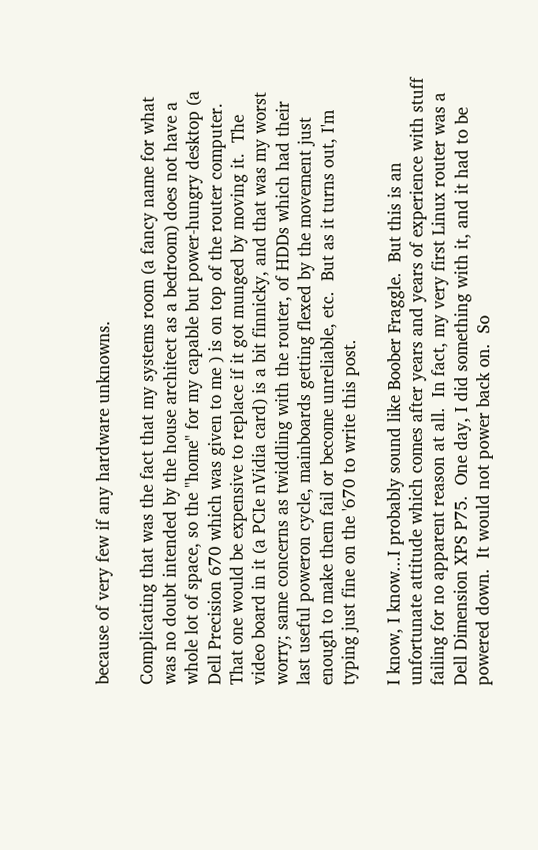because of very few if any hardware unknowns.

Complicating that was the fact that my systems room (a fancy name for what was no doubt intended by the house architect as a bedroom) does not have a whole lot of space, so the "home" for my capable but power-hungry desktop (a Dell Precision 670 which was given to me ) is on top of the router computer.  That one would be expensive to replace if it got munged by moving it.  The video board in it (a PCIe nVidia card) is a bit finnicky, and that was my worst worry; same concerns as twiddling with the router, of HDDs which had their last useful poweron cycle, mainboards getting flexed by the movement just enough to make them fail or become unreliable, etc.  But as it turns out, I'm typing just fine on the '670 to write this post.

I know, I know...I probably sound like Boober Fraggle.  But this is an unfortunate attitude which comes after years and years of experience with stuff failing for no apparent reason at all.  In fact, my very first Linux router was a Dell Dimension XPS P75.  One day, I did something with it, and it had to be powered down.  It would not power back on.  So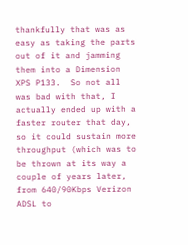thankfully that was as easy as taking the parts out of it and jamming them into a Dimension XPS P133.  So not all was bad with that, I actually ended up with a faster router that day, so it could sustain more throughput (which was to be thrown at its way a couple of years later, from 640/90Kbps Verizon ADSL to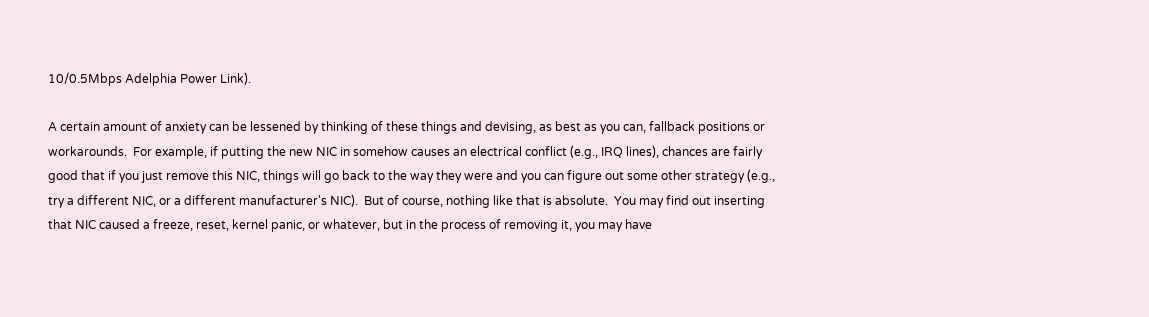10/0.5Mbps Adelphia Power Link).

A certain amount of anxiety can be lessened by thinking of these things and devising, as best as you can, fallback positions or workarounds.  For example, if putting the new NIC in somehow causes an electrical conflict (e.g., IRQ lines), chances are fairly good that if you just remove this NIC, things will go back to the way they were and you can figure out some other strategy (e.g., try a different NIC, or a different manufacturer's NIC).  But of course, nothing like that is absolute.  You may find out inserting that NIC caused a freeze, reset, kernel panic, or whatever, but in the process of removing it, you may have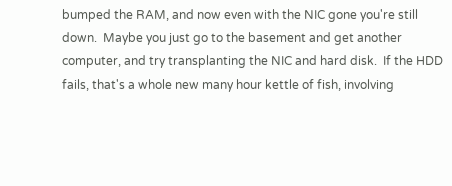bumped the RAM, and now even with the NIC gone you're still down.  Maybe you just go to the basement and get another computer, and try transplanting the NIC and hard disk.  If the HDD fails, that's a whole new many hour kettle of fish, involving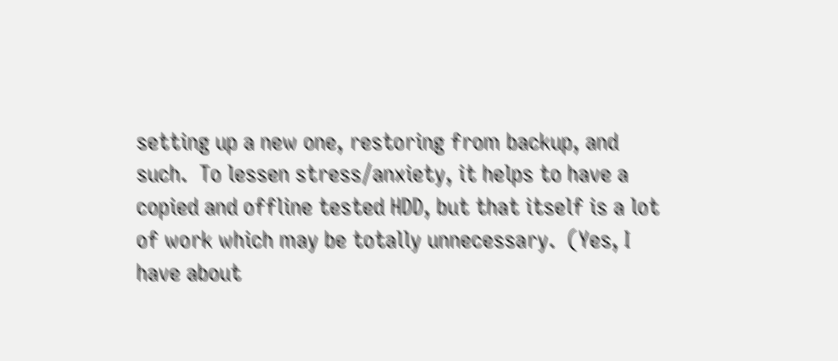setting up a new one, restoring from backup, and such.  To lessen stress/anxiety, it helps to have a copied and offline tested HDD, but that itself is a lot of work which may be totally unnecessary.  (Yes, I have about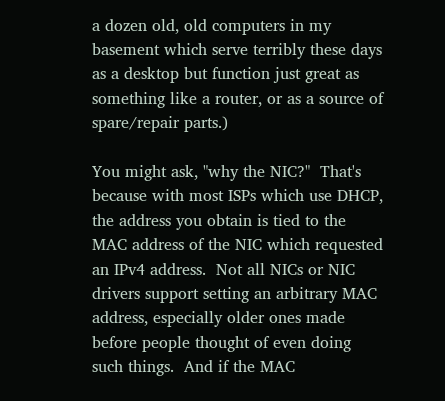a dozen old, old computers in my basement which serve terribly these days as a desktop but function just great as something like a router, or as a source of spare/repair parts.)

You might ask, "why the NIC?"  That's because with most ISPs which use DHCP, the address you obtain is tied to the MAC address of the NIC which requested an IPv4 address.  Not all NICs or NIC drivers support setting an arbitrary MAC address, especially older ones made before people thought of even doing such things.  And if the MAC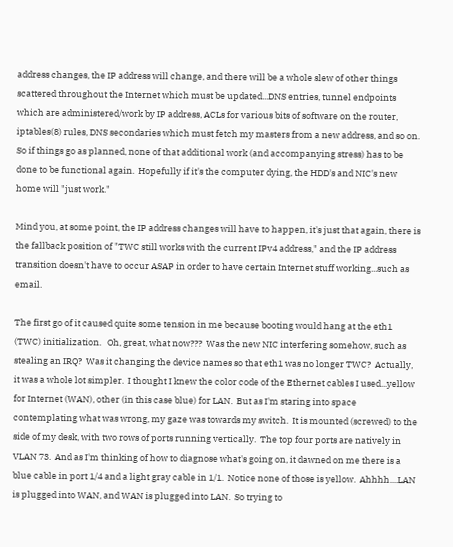address changes, the IP address will change, and there will be a whole slew of other things scattered throughout the Internet which must be updated...DNS entries, tunnel endpoints which are administered/work by IP address, ACLs for various bits of software on the router, iptables(8) rules, DNS secondaries which must fetch my masters from a new address, and so on.  So if things go as planned, none of that additional work (and accompanying stress) has to be done to be functional again.  Hopefully if it's the computer dying, the HDD's and NIC's new home will "just work."

Mind you, at some point, the IP address changes will have to happen, it's just that again, there is the fallback position of "TWC still works with the current IPv4 address," and the IP address transition doesn't have to occur ASAP in order to have certain Internet stuff working...such as email.

The first go of it caused quite some tension in me because booting would hang at the eth1 (TWC) initialization.   Oh, great, what now???  Was the new NIC interfering somehow, such as stealing an IRQ?  Was it changing the device names so that eth1 was no longer TWC?  Actually, it was a whole lot simpler.  I thought I knew the color code of the Ethernet cables I used...yellow for Internet (WAN), other (in this case blue) for LAN.  But as I'm staring into space contemplating what was wrong, my gaze was towards my switch.  It is mounted (screwed) to the side of my desk, with two rows of ports running vertically.  The top four ports are natively in VLAN 73.  And as I'm thinking of how to diagnose what's going on, it dawned on me there is a blue cable in port 1/4 and a light gray cable in 1/1.  Notice none of those is yellow.  Ahhhh....LAN is plugged into WAN, and WAN is plugged into LAN.  So trying to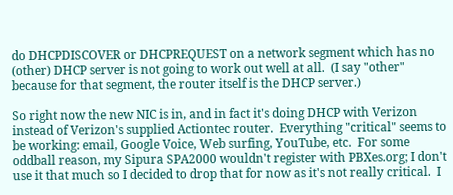do DHCPDISCOVER or DHCPREQUEST on a network segment which has no (other) DHCP server is not going to work out well at all.  (I say "other" because for that segment, the router itself is the DHCP server.)

So right now the new NIC is in, and in fact it's doing DHCP with Verizon instead of Verizon's supplied Actiontec router.  Everything "critical" seems to be working: email, Google Voice, Web surfing, YouTube, etc.  For some oddball reason, my Sipura SPA2000 wouldn't register with PBXes.org; I don't use it that much so I decided to drop that for now as it's not really critical.  I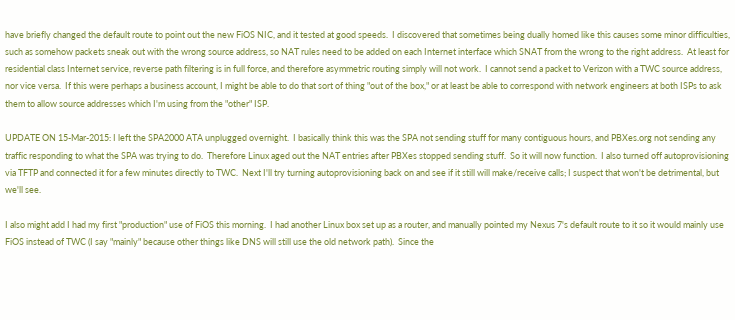have briefly changed the default route to point out the new FiOS NIC, and it tested at good speeds.  I discovered that sometimes being dually homed like this causes some minor difficulties, such as somehow packets sneak out with the wrong source address, so NAT rules need to be added on each Internet interface which SNAT from the wrong to the right address.  At least for residential class Internet service, reverse path filtering is in full force, and therefore asymmetric routing simply will not work.  I cannot send a packet to Verizon with a TWC source address, nor vice versa.  If this were perhaps a business account, I might be able to do that sort of thing "out of the box," or at least be able to correspond with network engineers at both ISPs to ask them to allow source addresses which I'm using from the "other" ISP.

UPDATE ON 15-Mar-2015: I left the SPA2000 ATA unplugged overnight.  I basically think this was the SPA not sending stuff for many contiguous hours, and PBXes.org not sending any traffic responding to what the SPA was trying to do.  Therefore Linux aged out the NAT entries after PBXes stopped sending stuff.  So it will now function.  I also turned off autoprovisioning via TFTP and connected it for a few minutes directly to TWC.  Next I'll try turning autoprovisioning back on and see if it still will make/receive calls; I suspect that won't be detrimental, but we'll see.

I also might add I had my first "production" use of FiOS this morning.  I had another Linux box set up as a router, and manually pointed my Nexus 7's default route to it so it would mainly use FiOS instead of TWC (I say "mainly" because other things like DNS will still use the old network path).  Since the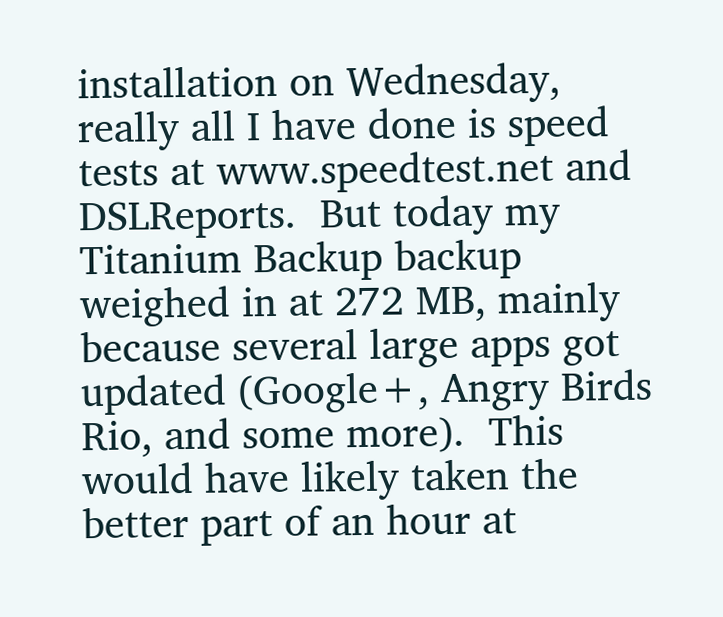installation on Wednesday, really all I have done is speed tests at www.speedtest.net and DSLReports.  But today my Titanium Backup backup weighed in at 272 MB, mainly because several large apps got updated (Google+, Angry Birds Rio, and some more).  This would have likely taken the better part of an hour at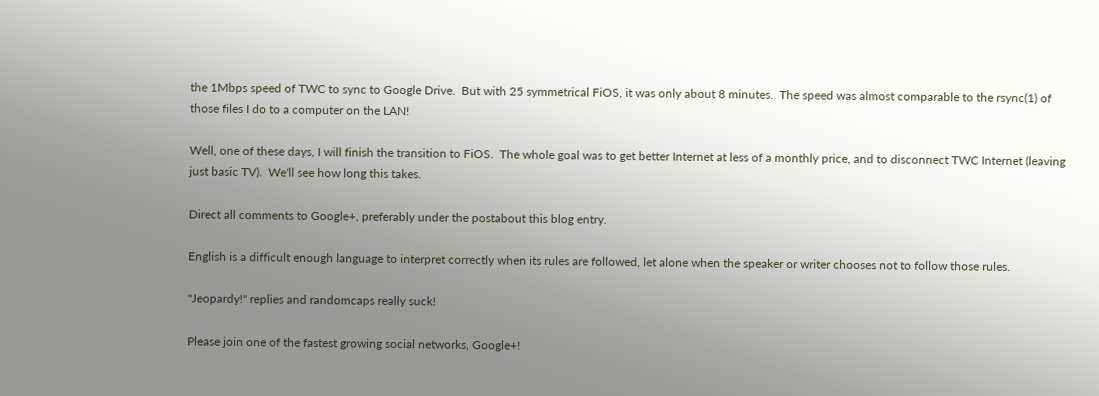the 1Mbps speed of TWC to sync to Google Drive.  But with 25 symmetrical FiOS, it was only about 8 minutes.  The speed was almost comparable to the rsync(1) of those files I do to a computer on the LAN!

Well, one of these days, I will finish the transition to FiOS.  The whole goal was to get better Internet at less of a monthly price, and to disconnect TWC Internet (leaving just basic TV).  We'll see how long this takes.

Direct all comments to Google+, preferably under the postabout this blog entry.

English is a difficult enough language to interpret correctly when its rules are followed, let alone when the speaker or writer chooses not to follow those rules.

"Jeopardy!" replies and randomcaps really suck!

Please join one of the fastest growing social networks, Google+!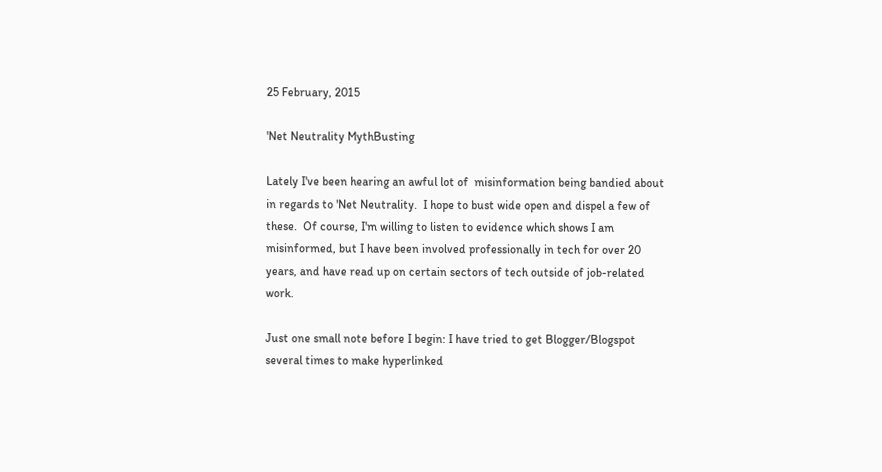25 February, 2015

'Net Neutrality MythBusting

Lately I've been hearing an awful lot of  misinformation being bandied about in regards to 'Net Neutrality.  I hope to bust wide open and dispel a few of these.  Of course, I'm willing to listen to evidence which shows I am misinformed, but I have been involved professionally in tech for over 20 years, and have read up on certain sectors of tech outside of job-related work.

Just one small note before I begin: I have tried to get Blogger/Blogspot several times to make hyperlinked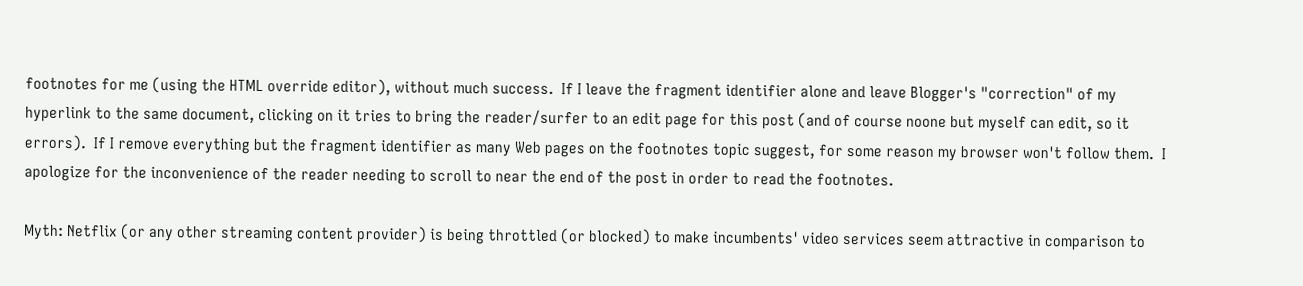footnotes for me (using the HTML override editor), without much success.  If I leave the fragment identifier alone and leave Blogger's "correction" of my hyperlink to the same document, clicking on it tries to bring the reader/surfer to an edit page for this post (and of course noone but myself can edit, so it errors).  If I remove everything but the fragment identifier as many Web pages on the footnotes topic suggest, for some reason my browser won't follow them.  I apologize for the inconvenience of the reader needing to scroll to near the end of the post in order to read the footnotes.

Myth: Netflix (or any other streaming content provider) is being throttled (or blocked) to make incumbents' video services seem attractive in comparison to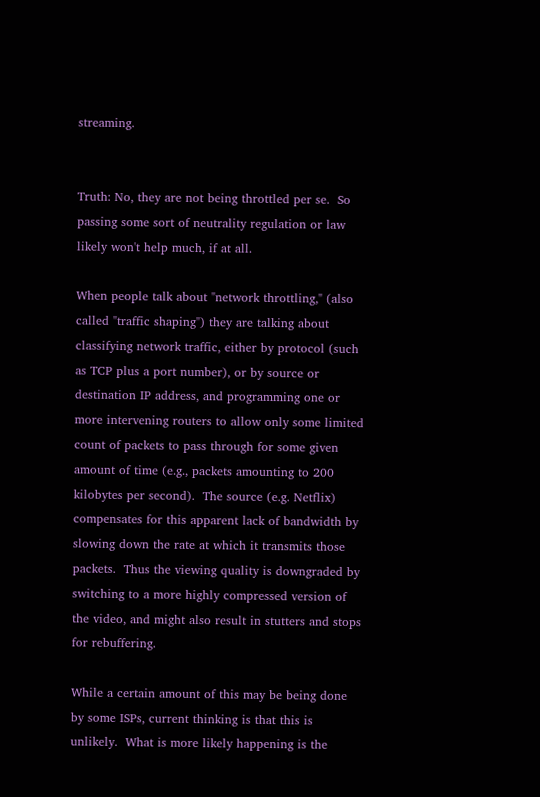streaming.


Truth: No, they are not being throttled per se.  So passing some sort of neutrality regulation or law likely won't help much, if at all.

When people talk about "network throttling," (also called "traffic shaping") they are talking about classifying network traffic, either by protocol (such as TCP plus a port number), or by source or destination IP address, and programming one or more intervening routers to allow only some limited count of packets to pass through for some given amount of time (e.g., packets amounting to 200 kilobytes per second).  The source (e.g. Netflix) compensates for this apparent lack of bandwidth by slowing down the rate at which it transmits those packets.  Thus the viewing quality is downgraded by switching to a more highly compressed version of the video, and might also result in stutters and stops for rebuffering.

While a certain amount of this may be being done by some ISPs, current thinking is that this is unlikely.  What is more likely happening is the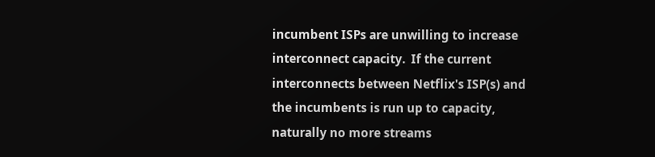incumbent ISPs are unwilling to increase interconnect capacity.  If the current interconnects between Netflix's ISP(s) and the incumbents is run up to capacity, naturally no more streams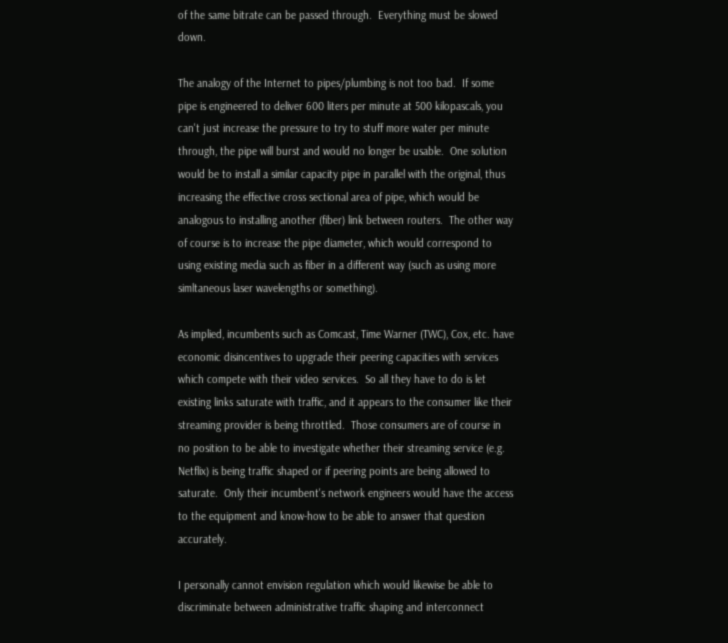of the same bitrate can be passed through.  Everything must be slowed down.

The analogy of the Internet to pipes/plumbing is not too bad.  If some pipe is engineered to deliver 600 liters per minute at 500 kilopascals, you can't just increase the pressure to try to stuff more water per minute through, the pipe will burst and would no longer be usable.  One solution would be to install a similar capacity pipe in parallel with the original, thus increasing the effective cross sectional area of pipe, which would be analogous to installing another (fiber) link between routers.  The other way of course is to increase the pipe diameter, which would correspond to using existing media such as fiber in a different way (such as using more simltaneous laser wavelengths or something).

As implied, incumbents such as Comcast, Time Warner (TWC), Cox, etc. have economic disincentives to upgrade their peering capacities with services which compete with their video services.  So all they have to do is let existing links saturate with traffic, and it appears to the consumer like their streaming provider is being throttled.  Those consumers are of course in no position to be able to investigate whether their streaming service (e.g. Netflix) is being traffic shaped or if peering points are being allowed to saturate.  Only their incumbent's network engineers would have the access to the equipment and know-how to be able to answer that question accurately.

I personally cannot envision regulation which would likewise be able to discriminate between administrative traffic shaping and interconnect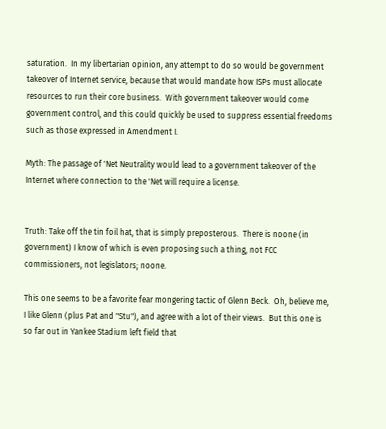saturation.  In my libertarian opinion, any attempt to do so would be government takeover of Internet service, because that would mandate how ISPs must allocate resources to run their core business.  With government takeover would come government control, and this could quickly be used to suppress essential freedoms such as those expressed in Amendment I.

Myth: The passage of 'Net Neutrality would lead to a government takeover of the Internet where connection to the 'Net will require a license.


Truth: Take off the tin foil hat, that is simply preposterous.  There is noone (in government) I know of which is even proposing such a thing, not FCC commissioners, not legislators; noone.

This one seems to be a favorite fear mongering tactic of Glenn Beck.  Oh, believe me, I like Glenn (plus Pat and "Stu"), and agree with a lot of their views.  But this one is so far out in Yankee Stadium left field that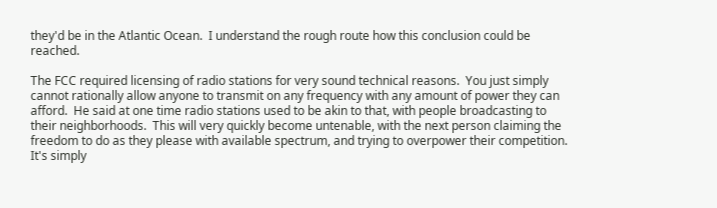they'd be in the Atlantic Ocean.  I understand the rough route how this conclusion could be reached.

The FCC required licensing of radio stations for very sound technical reasons.  You just simply cannot rationally allow anyone to transmit on any frequency with any amount of power they can afford.  He said at one time radio stations used to be akin to that, with people broadcasting to their neighborhoods.  This will very quickly become untenable, with the next person claiming the freedom to do as they please with available spectrum, and trying to overpower their competition.  It's simply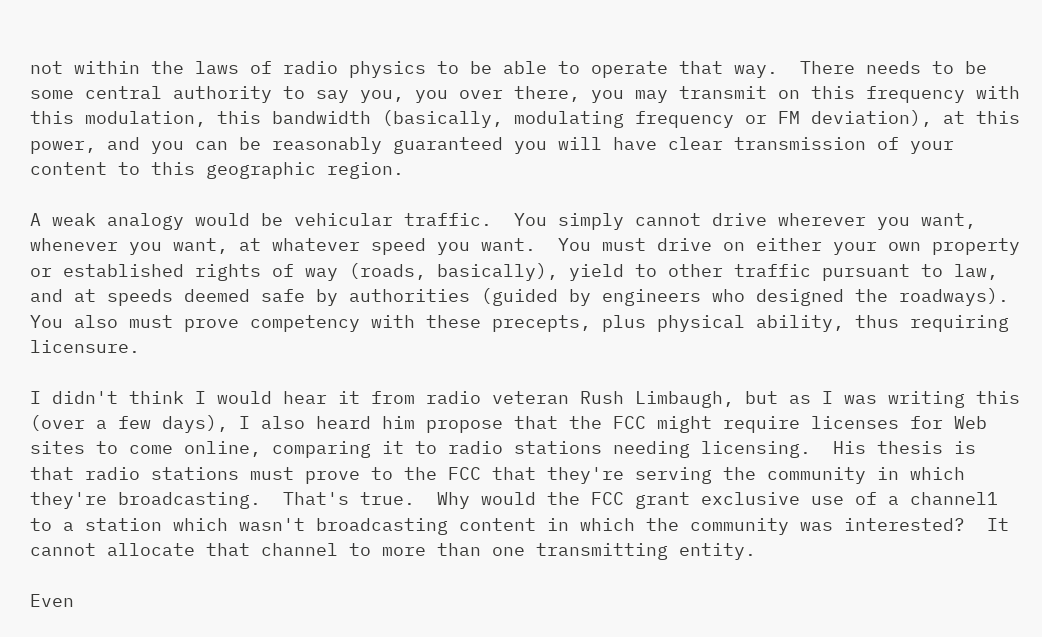not within the laws of radio physics to be able to operate that way.  There needs to be some central authority to say you, you over there, you may transmit on this frequency with this modulation, this bandwidth (basically, modulating frequency or FM deviation), at this power, and you can be reasonably guaranteed you will have clear transmission of your content to this geographic region.

A weak analogy would be vehicular traffic.  You simply cannot drive wherever you want, whenever you want, at whatever speed you want.  You must drive on either your own property or established rights of way (roads, basically), yield to other traffic pursuant to law, and at speeds deemed safe by authorities (guided by engineers who designed the roadways).  You also must prove competency with these precepts, plus physical ability, thus requiring licensure.

I didn't think I would hear it from radio veteran Rush Limbaugh, but as I was writing this (over a few days), I also heard him propose that the FCC might require licenses for Web sites to come online, comparing it to radio stations needing licensing.  His thesis is that radio stations must prove to the FCC that they're serving the community in which they're broadcasting.  That's true.  Why would the FCC grant exclusive use of a channel1 to a station which wasn't broadcasting content in which the community was interested?  It cannot allocate that channel to more than one transmitting entity.

Even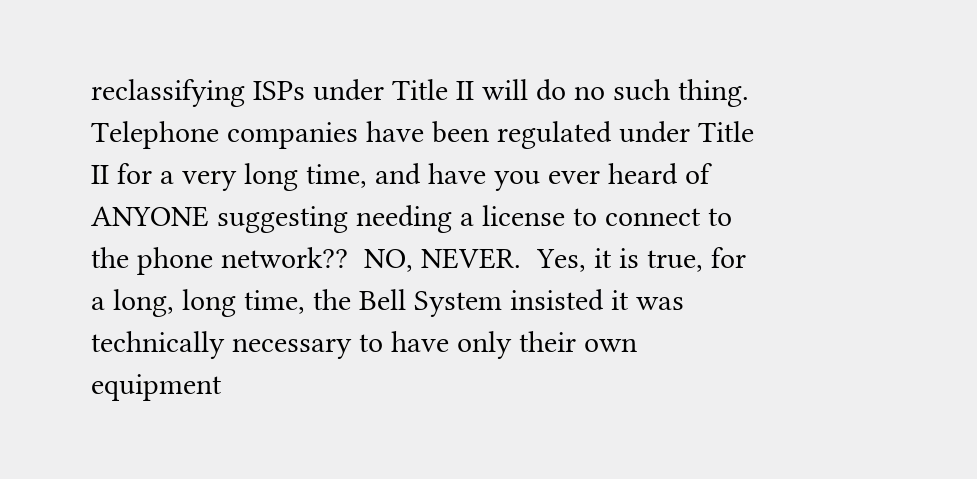reclassifying ISPs under Title II will do no such thing.  Telephone companies have been regulated under Title II for a very long time, and have you ever heard of ANYONE suggesting needing a license to connect to the phone network??  NO, NEVER.  Yes, it is true, for a long, long time, the Bell System insisted it was technically necessary to have only their own equipment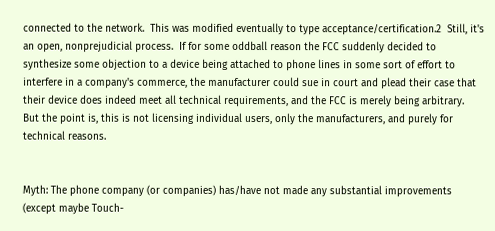connected to the network.  This was modified eventually to type acceptance/certification.2  Still, it's an open, nonprejudicial process.  If for some oddball reason the FCC suddenly decided to synthesize some objection to a device being attached to phone lines in some sort of effort to interfere in a company's commerce, the manufacturer could sue in court and plead their case that their device does indeed meet all technical requirements, and the FCC is merely being arbitrary.  But the point is, this is not licensing individual users, only the manufacturers, and purely for technical reasons.


Myth: The phone company (or companies) has/have not made any substantial improvements (except maybe Touch-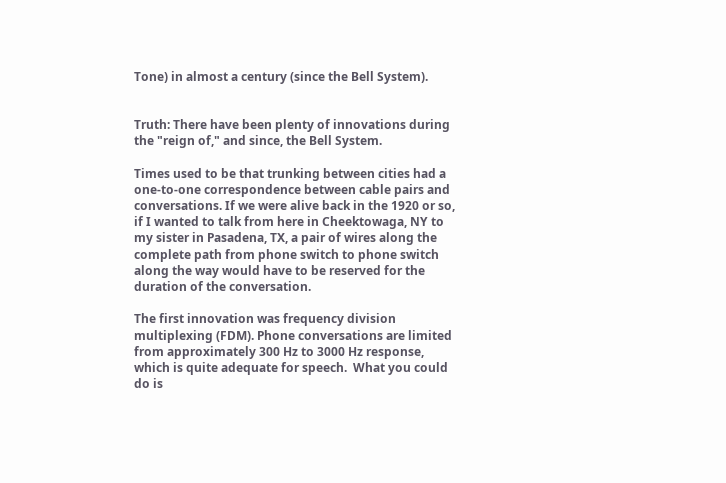Tone) in almost a century (since the Bell System).


Truth: There have been plenty of innovations during the "reign of," and since, the Bell System.

Times used to be that trunking between cities had a one-to-one correspondence between cable pairs and conversations. If we were alive back in the 1920 or so, if I wanted to talk from here in Cheektowaga, NY to my sister in Pasadena, TX, a pair of wires along the complete path from phone switch to phone switch along the way would have to be reserved for the duration of the conversation.

The first innovation was frequency division multiplexing (FDM). Phone conversations are limited from approximately 300 Hz to 3000 Hz response, which is quite adequate for speech.  What you could do is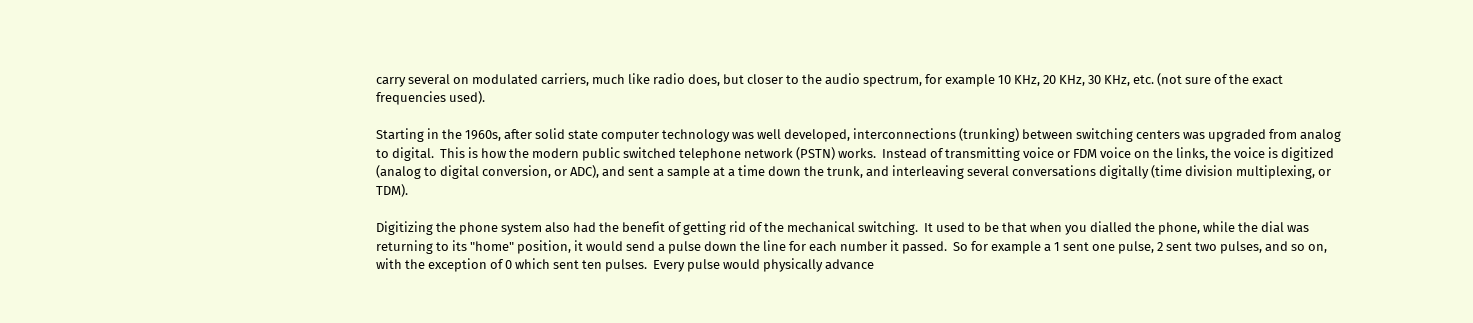carry several on modulated carriers, much like radio does, but closer to the audio spectrum, for example 10 KHz, 20 KHz, 30 KHz, etc. (not sure of the exact frequencies used).

Starting in the 1960s, after solid state computer technology was well developed, interconnections (trunking) between switching centers was upgraded from analog to digital.  This is how the modern public switched telephone network (PSTN) works.  Instead of transmitting voice or FDM voice on the links, the voice is digitized (analog to digital conversion, or ADC), and sent a sample at a time down the trunk, and interleaving several conversations digitally (time division multiplexing, or TDM).

Digitizing the phone system also had the benefit of getting rid of the mechanical switching.  It used to be that when you dialled the phone, while the dial was returning to its "home" position, it would send a pulse down the line for each number it passed.  So for example a 1 sent one pulse, 2 sent two pulses, and so on, with the exception of 0 which sent ten pulses.  Every pulse would physically advance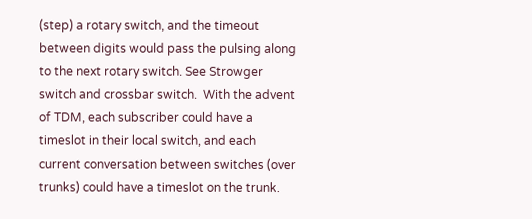(step) a rotary switch, and the timeout between digits would pass the pulsing along to the next rotary switch. See Strowger switch and crossbar switch.  With the advent of TDM, each subscriber could have a timeslot in their local switch, and each current conversation between switches (over trunks) could have a timeslot on the trunk.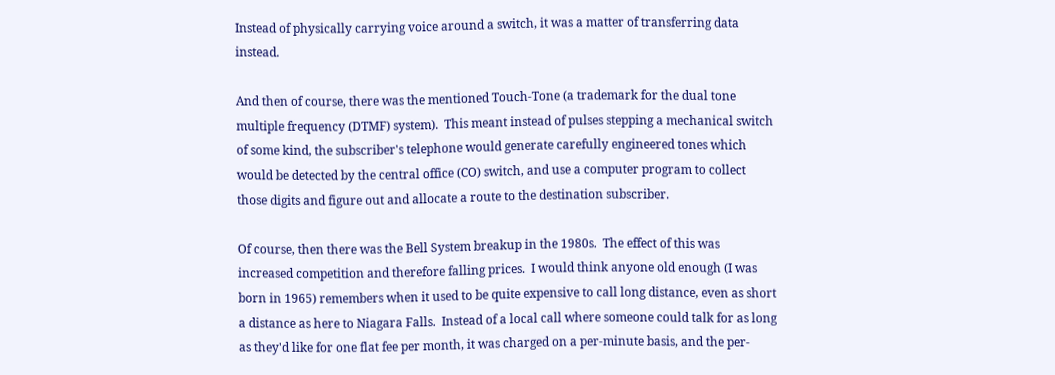Instead of physically carrying voice around a switch, it was a matter of transferring data instead.

And then of course, there was the mentioned Touch-Tone (a trademark for the dual tone multiple frequency (DTMF) system).  This meant instead of pulses stepping a mechanical switch of some kind, the subscriber's telephone would generate carefully engineered tones which would be detected by the central office (CO) switch, and use a computer program to collect those digits and figure out and allocate a route to the destination subscriber.

Of course, then there was the Bell System breakup in the 1980s.  The effect of this was increased competition and therefore falling prices.  I would think anyone old enough (I was born in 1965) remembers when it used to be quite expensive to call long distance, even as short a distance as here to Niagara Falls.  Instead of a local call where someone could talk for as long as they'd like for one flat fee per month, it was charged on a per-minute basis, and the per-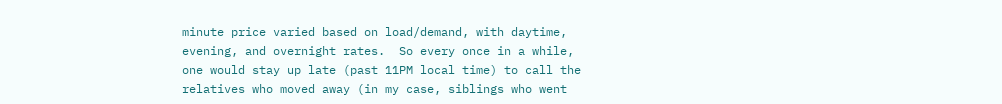minute price varied based on load/demand, with daytime, evening, and overnight rates.  So every once in a while, one would stay up late (past 11PM local time) to call the relatives who moved away (in my case, siblings who went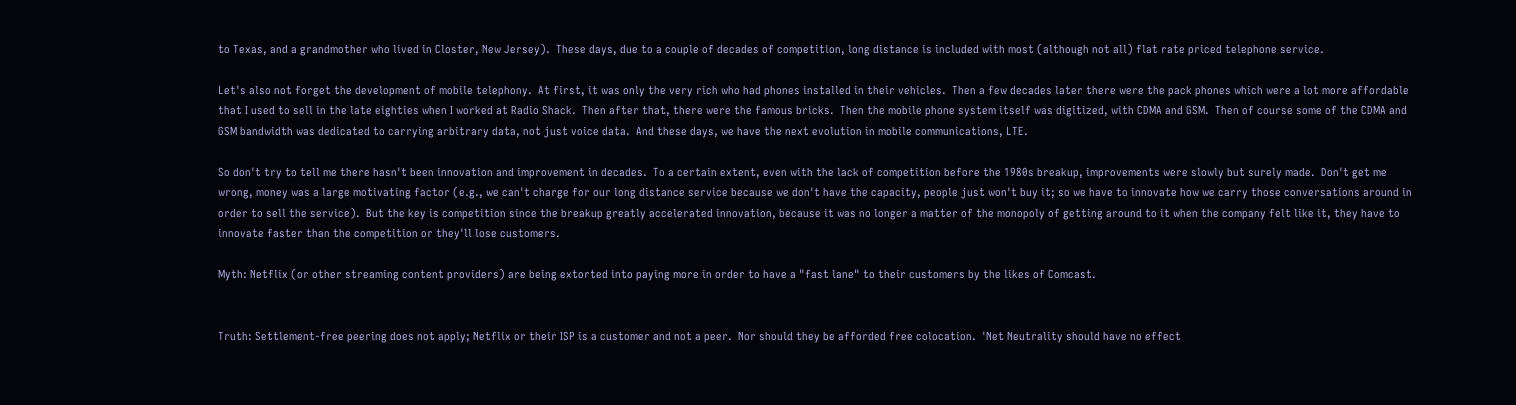to Texas, and a grandmother who lived in Closter, New Jersey).  These days, due to a couple of decades of competition, long distance is included with most (although not all) flat rate priced telephone service.

Let's also not forget the development of mobile telephony.  At first, it was only the very rich who had phones installed in their vehicles.  Then a few decades later there were the pack phones which were a lot more affordable that I used to sell in the late eighties when I worked at Radio Shack.  Then after that, there were the famous bricks.  Then the mobile phone system itself was digitized, with CDMA and GSM.  Then of course some of the CDMA and GSM bandwidth was dedicated to carrying arbitrary data, not just voice data.  And these days, we have the next evolution in mobile communications, LTE.

So don't try to tell me there hasn't been innovation and improvement in decades.  To a certain extent, even with the lack of competition before the 1980s breakup, improvements were slowly but surely made.  Don't get me wrong, money was a large motivating factor (e.g., we can't charge for our long distance service because we don't have the capacity, people just won't buy it; so we have to innovate how we carry those conversations around in order to sell the service).  But the key is competition since the breakup greatly accelerated innovation, because it was no longer a matter of the monopoly of getting around to it when the company felt like it, they have to innovate faster than the competition or they'll lose customers.

Myth: Netflix (or other streaming content providers) are being extorted into paying more in order to have a "fast lane" to their customers by the likes of Comcast.


Truth: Settlement-free peering does not apply; Netflix or their ISP is a customer and not a peer.  Nor should they be afforded free colocation.  'Net Neutrality should have no effect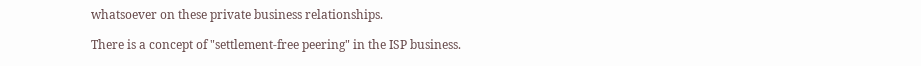whatsoever on these private business relationships.

There is a concept of "settlement-free peering" in the ISP business.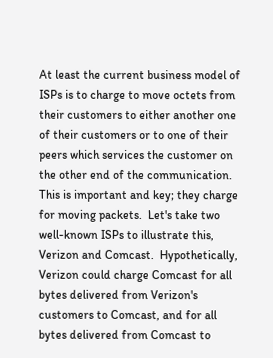At least the current business model of ISPs is to charge to move octets from their customers to either another one of their customers or to one of their peers which services the customer on the other end of the communication.  This is important and key; they charge for moving packets.  Let's take two well-known ISPs to illustrate this, Verizon and Comcast.  Hypothetically, Verizon could charge Comcast for all bytes delivered from Verizon's customers to Comcast, and for all bytes delivered from Comcast to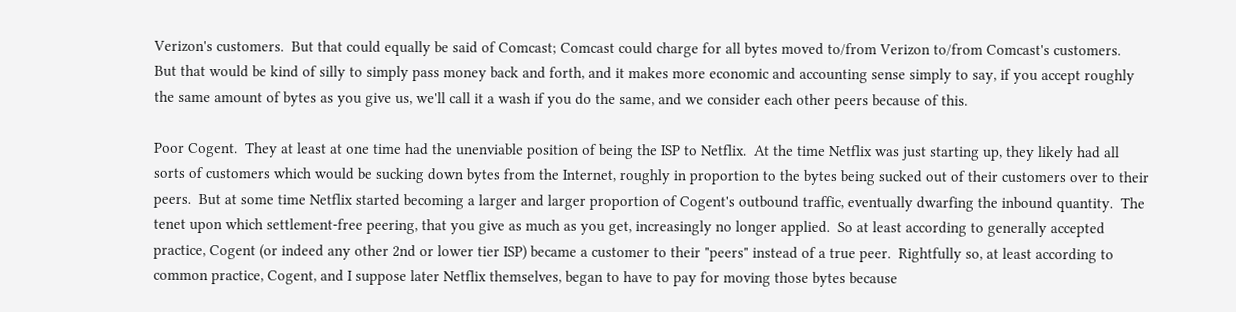Verizon's customers.  But that could equally be said of Comcast; Comcast could charge for all bytes moved to/from Verizon to/from Comcast's customers.  But that would be kind of silly to simply pass money back and forth, and it makes more economic and accounting sense simply to say, if you accept roughly the same amount of bytes as you give us, we'll call it a wash if you do the same, and we consider each other peers because of this.

Poor Cogent.  They at least at one time had the unenviable position of being the ISP to Netflix.  At the time Netflix was just starting up, they likely had all sorts of customers which would be sucking down bytes from the Internet, roughly in proportion to the bytes being sucked out of their customers over to their peers.  But at some time Netflix started becoming a larger and larger proportion of Cogent's outbound traffic, eventually dwarfing the inbound quantity.  The tenet upon which settlement-free peering, that you give as much as you get, increasingly no longer applied.  So at least according to generally accepted practice, Cogent (or indeed any other 2nd or lower tier ISP) became a customer to their "peers" instead of a true peer.  Rightfully so, at least according to common practice, Cogent, and I suppose later Netflix themselves, began to have to pay for moving those bytes because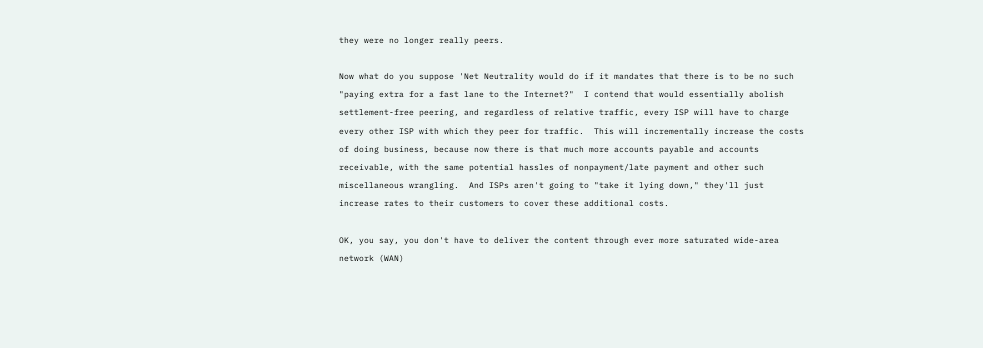they were no longer really peers.

Now what do you suppose 'Net Neutrality would do if it mandates that there is to be no such "paying extra for a fast lane to the Internet?"  I contend that would essentially abolish settlement-free peering, and regardless of relative traffic, every ISP will have to charge every other ISP with which they peer for traffic.  This will incrementally increase the costs of doing business, because now there is that much more accounts payable and accounts receivable, with the same potential hassles of nonpayment/late payment and other such miscellaneous wrangling.  And ISPs aren't going to "take it lying down," they'll just increase rates to their customers to cover these additional costs.

OK, you say, you don't have to deliver the content through ever more saturated wide-area network (WAN)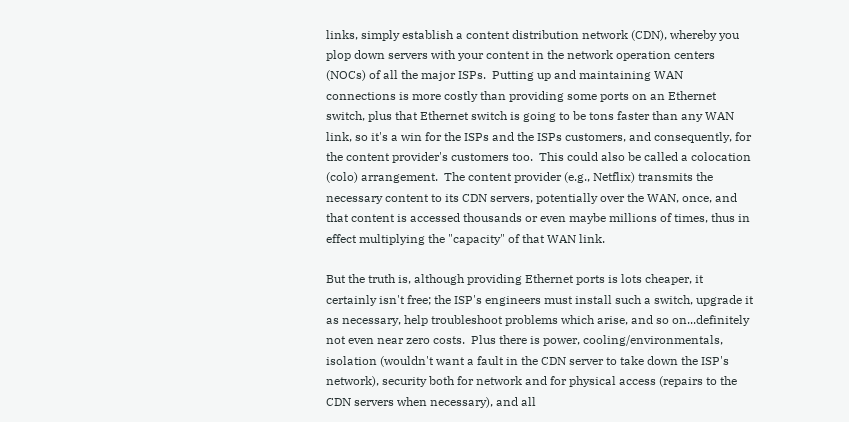links, simply establish a content distribution network (CDN), whereby you plop down servers with your content in the network operation centers (NOCs) of all the major ISPs.  Putting up and maintaining WAN connections is more costly than providing some ports on an Ethernet switch, plus that Ethernet switch is going to be tons faster than any WAN link, so it's a win for the ISPs and the ISPs customers, and consequently, for the content provider's customers too.  This could also be called a colocation (colo) arrangement.  The content provider (e.g., Netflix) transmits the necessary content to its CDN servers, potentially over the WAN, once, and that content is accessed thousands or even maybe millions of times, thus in effect multiplying the "capacity" of that WAN link.

But the truth is, although providing Ethernet ports is lots cheaper, it certainly isn't free; the ISP's engineers must install such a switch, upgrade it as necessary, help troubleshoot problems which arise, and so on...definitely not even near zero costs.  Plus there is power, cooling/environmentals, isolation (wouldn't want a fault in the CDN server to take down the ISP's network), security both for network and for physical access (repairs to the CDN servers when necessary), and all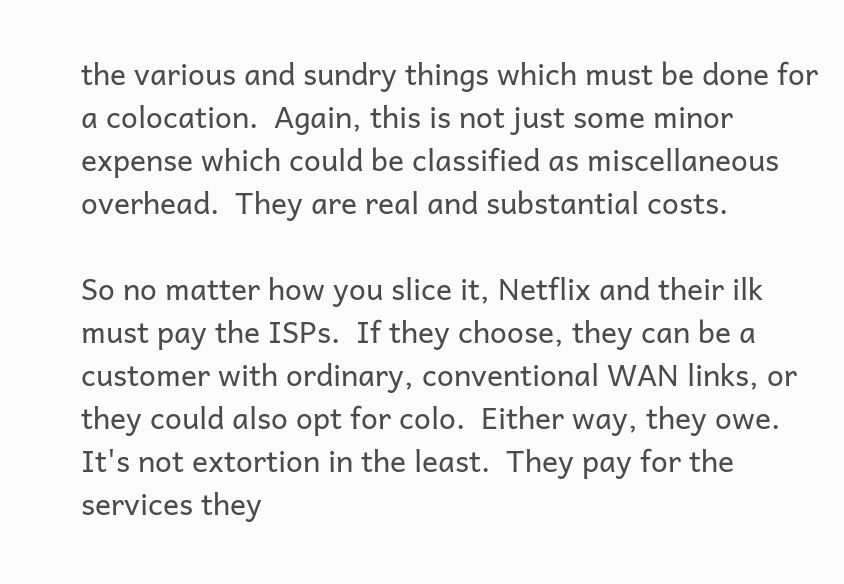the various and sundry things which must be done for a colocation.  Again, this is not just some minor expense which could be classified as miscellaneous overhead.  They are real and substantial costs.

So no matter how you slice it, Netflix and their ilk must pay the ISPs.  If they choose, they can be a customer with ordinary, conventional WAN links, or they could also opt for colo.  Either way, they owe.  It's not extortion in the least.  They pay for the services they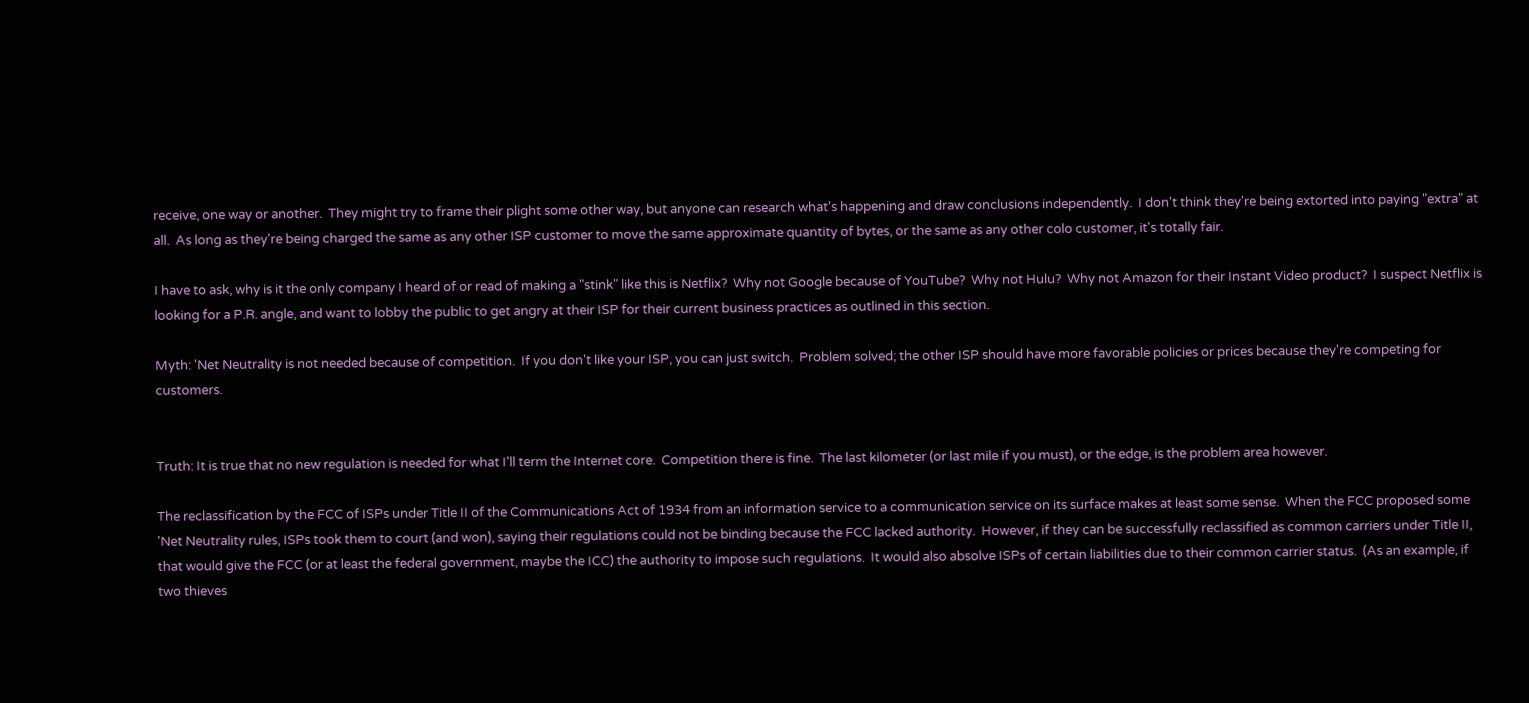receive, one way or another.  They might try to frame their plight some other way, but anyone can research what's happening and draw conclusions independently.  I don't think they're being extorted into paying "extra" at all.  As long as they're being charged the same as any other ISP customer to move the same approximate quantity of bytes, or the same as any other colo customer, it's totally fair.

I have to ask, why is it the only company I heard of or read of making a "stink" like this is Netflix?  Why not Google because of YouTube?  Why not Hulu?  Why not Amazon for their Instant Video product?  I suspect Netflix is looking for a P.R. angle, and want to lobby the public to get angry at their ISP for their current business practices as outlined in this section.

Myth: 'Net Neutrality is not needed because of competition.  If you don't like your ISP, you can just switch.  Problem solved; the other ISP should have more favorable policies or prices because they're competing for customers.


Truth: It is true that no new regulation is needed for what I'll term the Internet core.  Competition there is fine.  The last kilometer (or last mile if you must), or the edge, is the problem area however.

The reclassification by the FCC of ISPs under Title II of the Communications Act of 1934 from an information service to a communication service on its surface makes at least some sense.  When the FCC proposed some 'Net Neutrality rules, ISPs took them to court (and won), saying their regulations could not be binding because the FCC lacked authority.  However, if they can be successfully reclassified as common carriers under Title II, that would give the FCC (or at least the federal government, maybe the ICC) the authority to impose such regulations.  It would also absolve ISPs of certain liabilities due to their common carrier status.  (As an example, if two thieves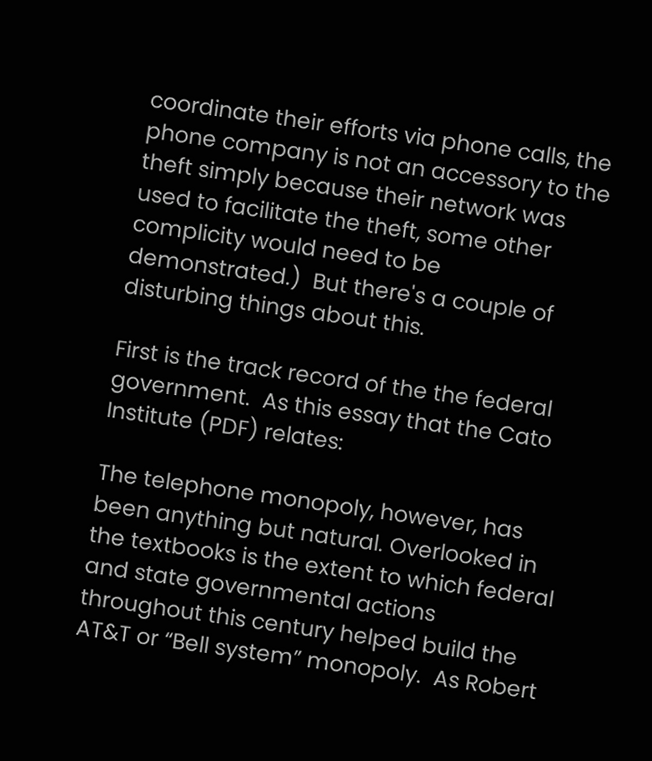coordinate their efforts via phone calls, the phone company is not an accessory to the theft simply because their network was used to facilitate the theft, some other complicity would need to be demonstrated.)  But there's a couple of disturbing things about this.

First is the track record of the the federal government.  As this essay that the Cato Institute (PDF) relates:

The telephone monopoly, however, has been anything but natural. Overlooked in the textbooks is the extent to which federal and state governmental actions throughout this century helped build the AT&T or “Bell system” monopoly.  As Robert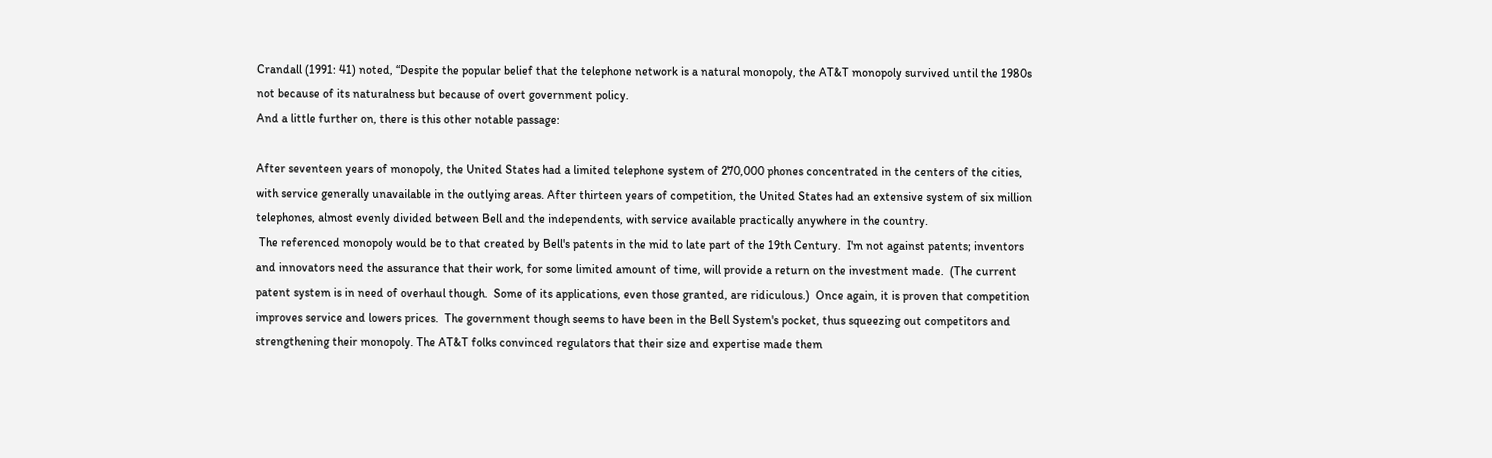Crandall (1991: 41) noted, “Despite the popular belief that the telephone network is a natural monopoly, the AT&T monopoly survived until the 1980s not because of its naturalness but because of overt government policy.
And a little further on, there is this other notable passage:

After seventeen years of monopoly, the United States had a limited telephone system of 270,000 phones concentrated in the centers of the cities, with service generally unavailable in the outlying areas. After thirteen years of competition, the United States had an extensive system of six million telephones, almost evenly divided between Bell and the independents, with service available practically anywhere in the country.
 The referenced monopoly would be to that created by Bell's patents in the mid to late part of the 19th Century.  I'm not against patents; inventors and innovators need the assurance that their work, for some limited amount of time, will provide a return on the investment made.  (The current patent system is in need of overhaul though.  Some of its applications, even those granted, are ridiculous.)  Once again, it is proven that competition improves service and lowers prices.  The government though seems to have been in the Bell System's pocket, thus squeezing out competitors and strengthening their monopoly. The AT&T folks convinced regulators that their size and expertise made them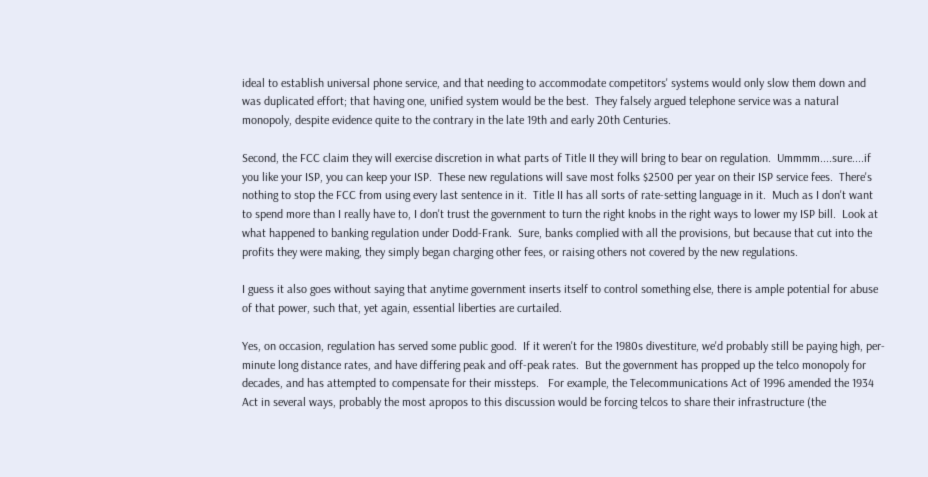ideal to establish universal phone service, and that needing to accommodate competitors' systems would only slow them down and was duplicated effort; that having one, unified system would be the best.  They falsely argued telephone service was a natural monopoly, despite evidence quite to the contrary in the late 19th and early 20th Centuries.

Second, the FCC claim they will exercise discretion in what parts of Title II they will bring to bear on regulation.  Ummmm....sure....if you like your ISP, you can keep your ISP.  These new regulations will save most folks $2500 per year on their ISP service fees.  There's nothing to stop the FCC from using every last sentence in it.  Title II has all sorts of rate-setting language in it.  Much as I don't want to spend more than I really have to, I don't trust the government to turn the right knobs in the right ways to lower my ISP bill.  Look at what happened to banking regulation under Dodd-Frank.  Sure, banks complied with all the provisions, but because that cut into the profits they were making, they simply began charging other fees, or raising others not covered by the new regulations.

I guess it also goes without saying that anytime government inserts itself to control something else, there is ample potential for abuse of that power, such that, yet again, essential liberties are curtailed.

Yes, on occasion, regulation has served some public good.  If it weren't for the 1980s divestiture, we'd probably still be paying high, per-minute long distance rates, and have differing peak and off-peak rates.  But the government has propped up the telco monopoly for decades, and has attempted to compensate for their missteps.   For example, the Telecommunications Act of 1996 amended the 1934 Act in several ways, probably the most apropos to this discussion would be forcing telcos to share their infrastructure (the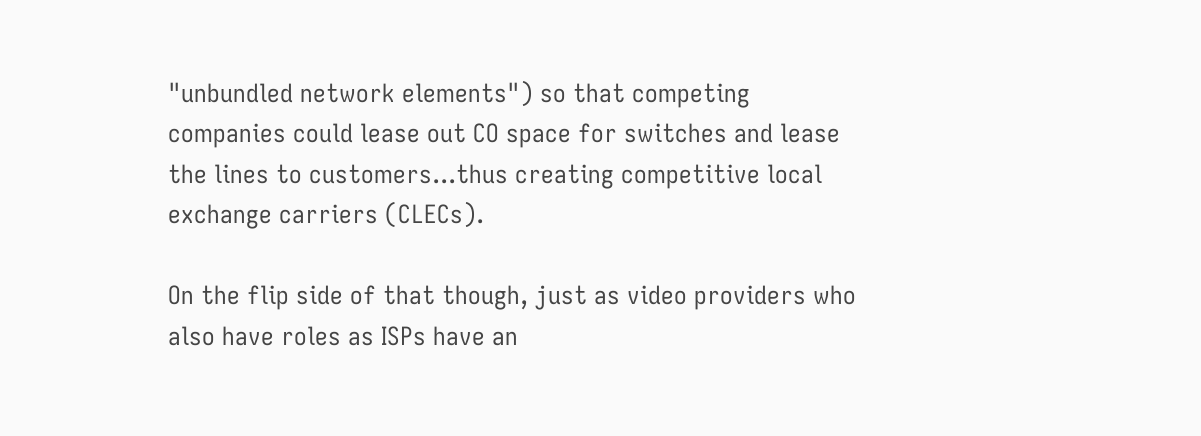"unbundled network elements") so that competing companies could lease out CO space for switches and lease the lines to customers...thus creating competitive local exchange carriers (CLECs).

On the flip side of that though, just as video providers who also have roles as ISPs have an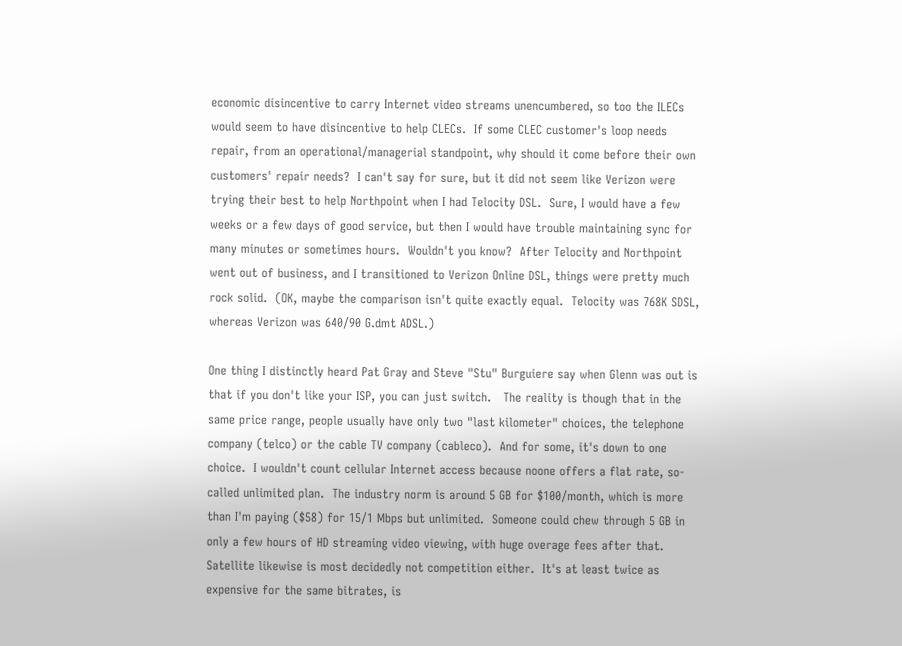economic disincentive to carry Internet video streams unencumbered, so too the ILECs would seem to have disincentive to help CLECs.  If some CLEC customer's loop needs repair, from an operational/managerial standpoint, why should it come before their own customers' repair needs?  I can't say for sure, but it did not seem like Verizon were trying their best to help Northpoint when I had Telocity DSL.  Sure, I would have a few weeks or a few days of good service, but then I would have trouble maintaining sync for many minutes or sometimes hours.  Wouldn't you know?  After Telocity and Northpoint went out of business, and I transitioned to Verizon Online DSL, things were pretty much rock solid.  (OK, maybe the comparison isn't quite exactly equal.  Telocity was 768K SDSL, whereas Verizon was 640/90 G.dmt ADSL.)

One thing I distinctly heard Pat Gray and Steve "Stu" Burguiere say when Glenn was out is that if you don't like your ISP, you can just switch.   The reality is though that in the same price range, people usually have only two "last kilometer" choices, the telephone company (telco) or the cable TV company (cableco).  And for some, it's down to one choice.  I wouldn't count cellular Internet access because noone offers a flat rate, so-called unlimited plan.  The industry norm is around 5 GB for $100/month, which is more than I'm paying ($58) for 15/1 Mbps but unlimited.  Someone could chew through 5 GB in only a few hours of HD streaming video viewing, with huge overage fees after that.  Satellite likewise is most decidedly not competition either.  It's at least twice as expensive for the same bitrates, is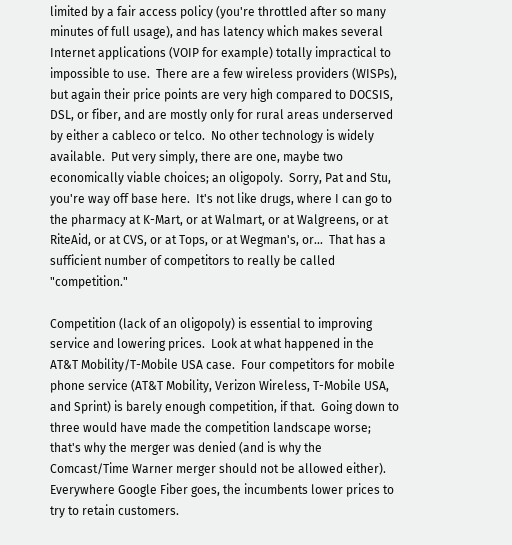limited by a fair access policy (you're throttled after so many minutes of full usage), and has latency which makes several Internet applications (VOIP for example) totally impractical to impossible to use.  There are a few wireless providers (WISPs), but again their price points are very high compared to DOCSIS, DSL, or fiber, and are mostly only for rural areas underserved by either a cableco or telco.  No other technology is widely available.  Put very simply, there are one, maybe two economically viable choices; an oligopoly.  Sorry, Pat and Stu, you're way off base here.  It's not like drugs, where I can go to the pharmacy at K-Mart, or at Walmart, or at Walgreens, or at RiteAid, or at CVS, or at Tops, or at Wegman's, or...  That has a sufficient number of competitors to really be called "competition."

Competition (lack of an oligopoly) is essential to improving service and lowering prices.  Look at what happened in the AT&T Mobility/T-Mobile USA case.  Four competitors for mobile phone service (AT&T Mobility, Verizon Wireless, T-Mobile USA, and Sprint) is barely enough competition, if that.  Going down to three would have made the competition landscape worse; that's why the merger was denied (and is why the Comcast/Time Warner merger should not be allowed either).  Everywhere Google Fiber goes, the incumbents lower prices to try to retain customers.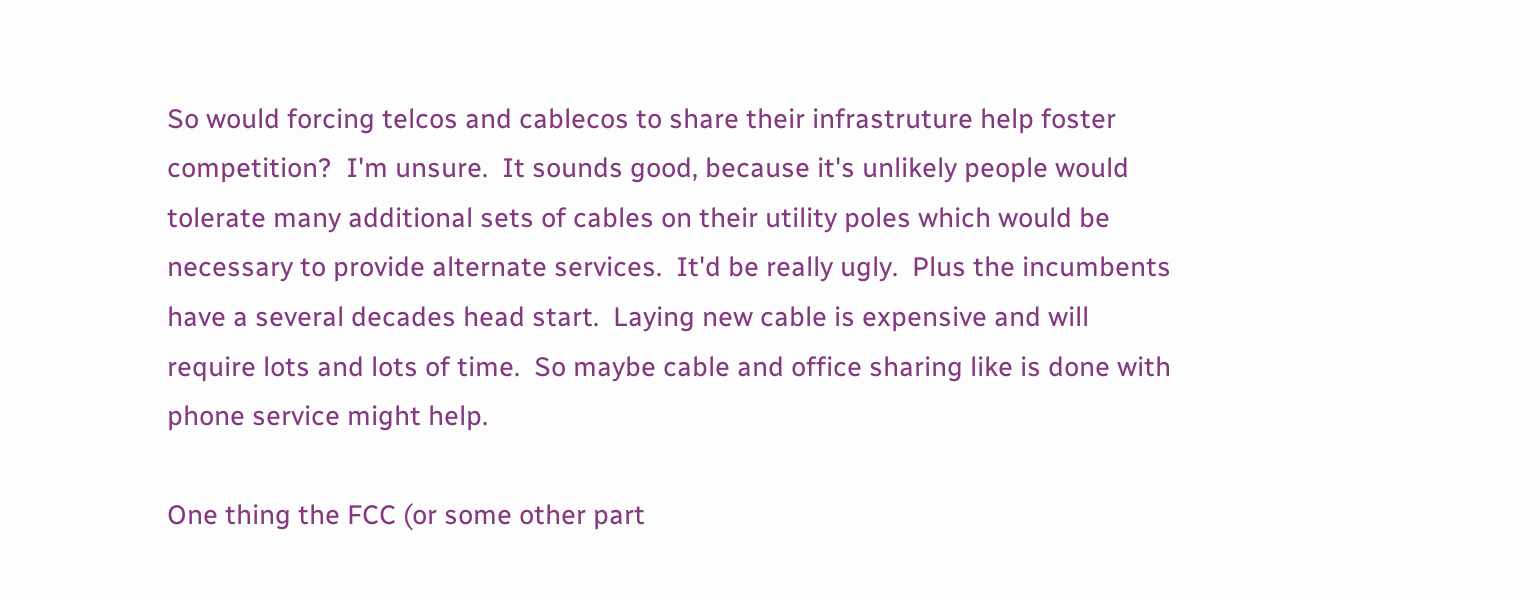So would forcing telcos and cablecos to share their infrastruture help foster competition?  I'm unsure.  It sounds good, because it's unlikely people would tolerate many additional sets of cables on their utility poles which would be necessary to provide alternate services.  It'd be really ugly.  Plus the incumbents have a several decades head start.  Laying new cable is expensive and will require lots and lots of time.  So maybe cable and office sharing like is done with phone service might help.

One thing the FCC (or some other part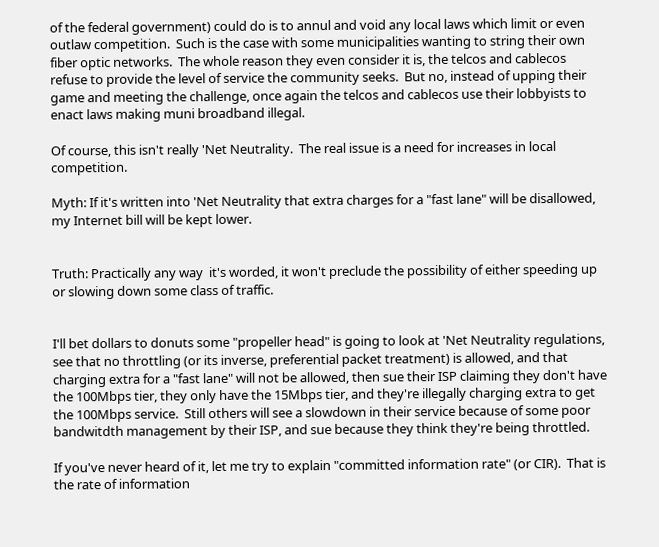of the federal government) could do is to annul and void any local laws which limit or even outlaw competition.  Such is the case with some municipalities wanting to string their own fiber optic networks.  The whole reason they even consider it is, the telcos and cablecos refuse to provide the level of service the community seeks.  But no, instead of upping their game and meeting the challenge, once again the telcos and cablecos use their lobbyists to enact laws making muni broadband illegal.

Of course, this isn't really 'Net Neutrality.  The real issue is a need for increases in local competition.

Myth: If it's written into 'Net Neutrality that extra charges for a "fast lane" will be disallowed, my Internet bill will be kept lower.


Truth: Practically any way  it's worded, it won't preclude the possibility of either speeding up or slowing down some class of traffic.


I'll bet dollars to donuts some "propeller head" is going to look at 'Net Neutrality regulations, see that no throttling (or its inverse, preferential packet treatment) is allowed, and that charging extra for a "fast lane" will not be allowed, then sue their ISP claiming they don't have the 100Mbps tier, they only have the 15Mbps tier, and they're illegally charging extra to get the 100Mbps service.  Still others will see a slowdown in their service because of some poor bandwitdth management by their ISP, and sue because they think they're being throttled.

If you've never heard of it, let me try to explain "committed information rate" (or CIR).  That is the rate of information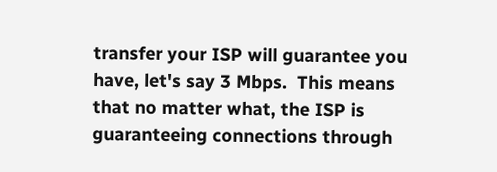transfer your ISP will guarantee you have, let's say 3 Mbps.  This means that no matter what, the ISP is guaranteeing connections through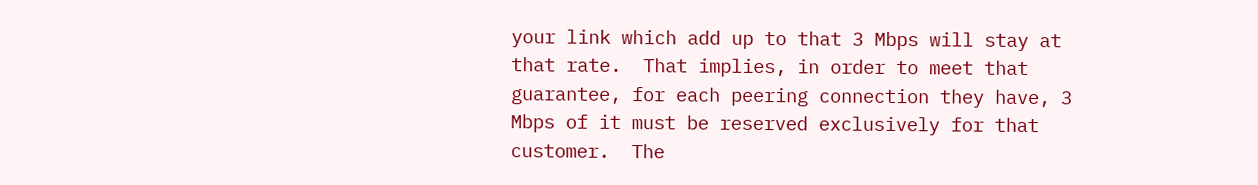your link which add up to that 3 Mbps will stay at that rate.  That implies, in order to meet that guarantee, for each peering connection they have, 3 Mbps of it must be reserved exclusively for that customer.  The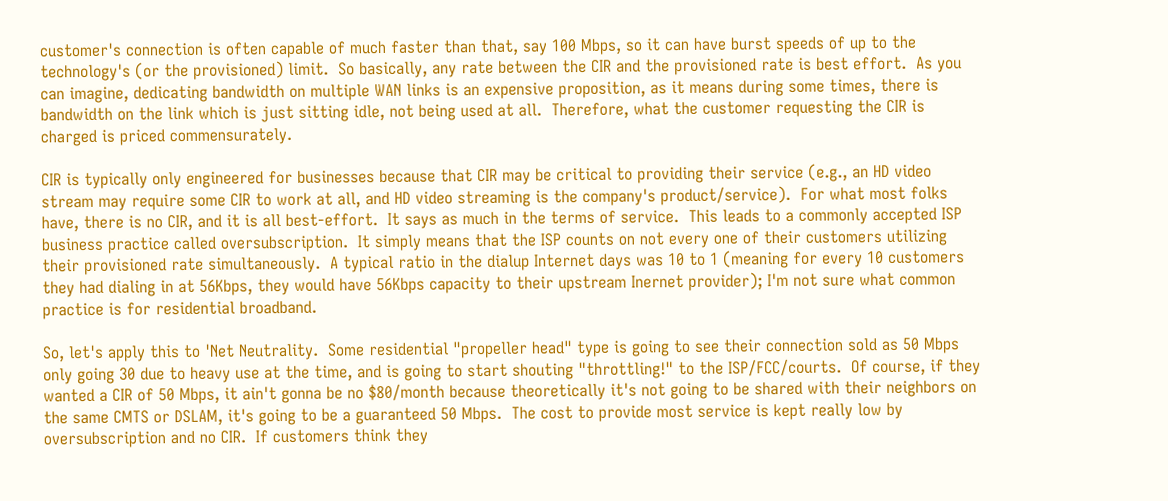customer's connection is often capable of much faster than that, say 100 Mbps, so it can have burst speeds of up to the technology's (or the provisioned) limit.  So basically, any rate between the CIR and the provisioned rate is best effort.  As you can imagine, dedicating bandwidth on multiple WAN links is an expensive proposition, as it means during some times, there is bandwidth on the link which is just sitting idle, not being used at all.  Therefore, what the customer requesting the CIR is charged is priced commensurately.

CIR is typically only engineered for businesses because that CIR may be critical to providing their service (e.g., an HD video stream may require some CIR to work at all, and HD video streaming is the company's product/service).  For what most folks have, there is no CIR, and it is all best-effort.  It says as much in the terms of service.  This leads to a commonly accepted ISP business practice called oversubscription.  It simply means that the ISP counts on not every one of their customers utilizing their provisioned rate simultaneously.  A typical ratio in the dialup Internet days was 10 to 1 (meaning for every 10 customers they had dialing in at 56Kbps, they would have 56Kbps capacity to their upstream Inernet provider); I'm not sure what common practice is for residential broadband.

So, let's apply this to 'Net Neutrality.  Some residential "propeller head" type is going to see their connection sold as 50 Mbps only going 30 due to heavy use at the time, and is going to start shouting "throttling!" to the ISP/FCC/courts.  Of course, if they wanted a CIR of 50 Mbps, it ain't gonna be no $80/month because theoretically it's not going to be shared with their neighbors on the same CMTS or DSLAM, it's going to be a guaranteed 50 Mbps.  The cost to provide most service is kept really low by oversubscription and no CIR.  If customers think they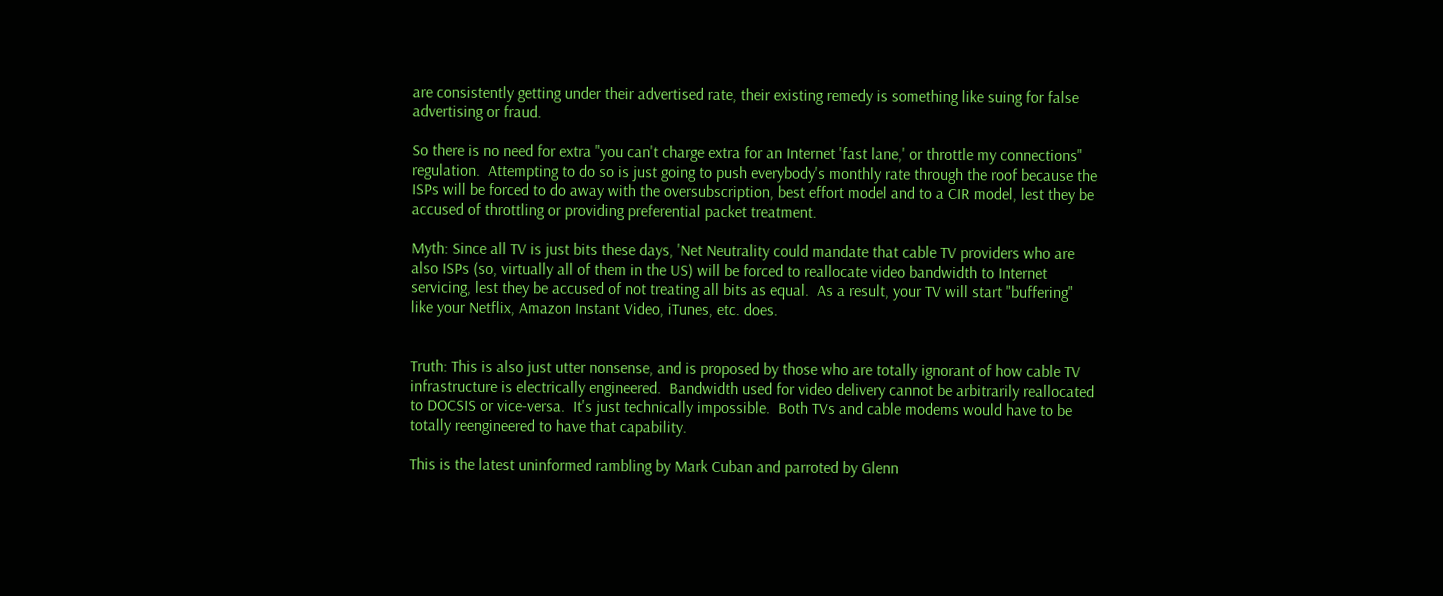are consistently getting under their advertised rate, their existing remedy is something like suing for false advertising or fraud.

So there is no need for extra "you can't charge extra for an Internet 'fast lane,' or throttle my connections" regulation.  Attempting to do so is just going to push everybody's monthly rate through the roof because the ISPs will be forced to do away with the oversubscription, best effort model and to a CIR model, lest they be accused of throttling or providing preferential packet treatment.

Myth: Since all TV is just bits these days, 'Net Neutrality could mandate that cable TV providers who are also ISPs (so, virtually all of them in the US) will be forced to reallocate video bandwidth to Internet servicing, lest they be accused of not treating all bits as equal.  As a result, your TV will start "buffering" like your Netflix, Amazon Instant Video, iTunes, etc. does.


Truth: This is also just utter nonsense, and is proposed by those who are totally ignorant of how cable TV infrastructure is electrically engineered.  Bandwidth used for video delivery cannot be arbitrarily reallocated to DOCSIS or vice-versa.  It's just technically impossible.  Both TVs and cable modems would have to be totally reengineered to have that capability.

This is the latest uninformed rambling by Mark Cuban and parroted by Glenn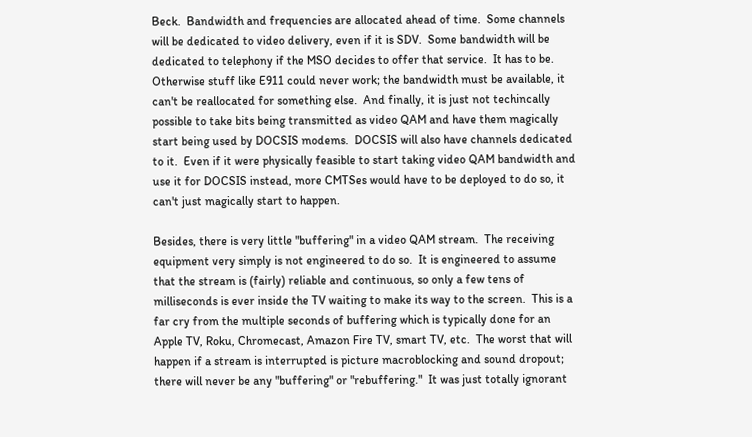Beck.  Bandwidth and frequencies are allocated ahead of time.  Some channels will be dedicated to video delivery, even if it is SDV.  Some bandwidth will be dedicated to telephony if the MSO decides to offer that service.  It has to be.  Otherwise stuff like E911 could never work; the bandwidth must be available, it can't be reallocated for something else.  And finally, it is just not techincally possible to take bits being transmitted as video QAM and have them magically start being used by DOCSIS modems.  DOCSIS will also have channels dedicated to it.  Even if it were physically feasible to start taking video QAM bandwidth and use it for DOCSIS instead, more CMTSes would have to be deployed to do so, it can't just magically start to happen.

Besides, there is very little "buffering" in a video QAM stream.  The receiving equipment very simply is not engineered to do so.  It is engineered to assume that the stream is (fairly) reliable and continuous, so only a few tens of milliseconds is ever inside the TV waiting to make its way to the screen.  This is a far cry from the multiple seconds of buffering which is typically done for an Apple TV, Roku, Chromecast, Amazon Fire TV, smart TV, etc.  The worst that will happen if a stream is interrupted is picture macroblocking and sound dropout; there will never be any "buffering" or "rebuffering."  It was just totally ignorant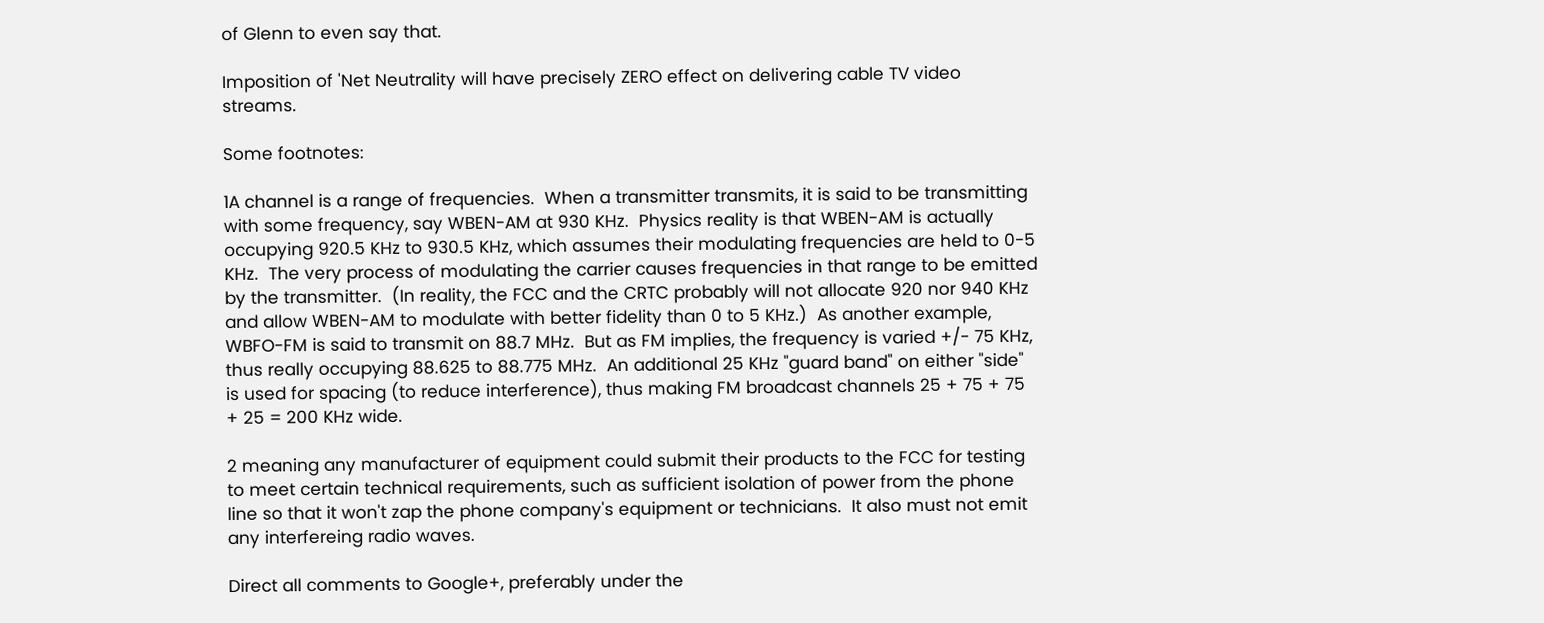of Glenn to even say that.

Imposition of 'Net Neutrality will have precisely ZERO effect on delivering cable TV video streams.

Some footnotes:

1A channel is a range of frequencies.  When a transmitter transmits, it is said to be transmitting with some frequency, say WBEN-AM at 930 KHz.  Physics reality is that WBEN-AM is actually occupying 920.5 KHz to 930.5 KHz, which assumes their modulating frequencies are held to 0-5 KHz.  The very process of modulating the carrier causes frequencies in that range to be emitted by the transmitter.  (In reality, the FCC and the CRTC probably will not allocate 920 nor 940 KHz and allow WBEN-AM to modulate with better fidelity than 0 to 5 KHz.)  As another example, WBFO-FM is said to transmit on 88.7 MHz.  But as FM implies, the frequency is varied +/- 75 KHz, thus really occupying 88.625 to 88.775 MHz.  An additional 25 KHz "guard band" on either "side" is used for spacing (to reduce interference), thus making FM broadcast channels 25 + 75 + 75 + 25 = 200 KHz wide.

2 meaning any manufacturer of equipment could submit their products to the FCC for testing to meet certain technical requirements, such as sufficient isolation of power from the phone line so that it won't zap the phone company's equipment or technicians.  It also must not emit any interfereing radio waves.

Direct all comments to Google+, preferably under the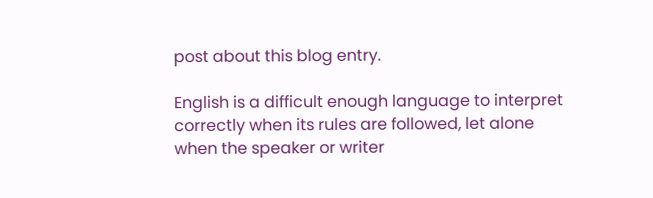post about this blog entry.

English is a difficult enough language to interpret correctly when its rules are followed, let alone when the speaker or writer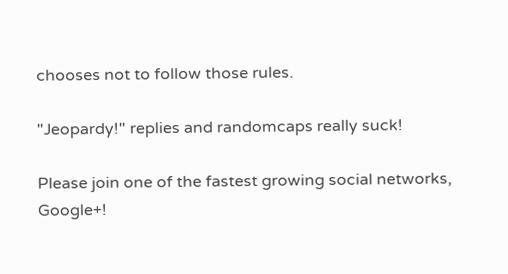chooses not to follow those rules.

"Jeopardy!" replies and randomcaps really suck!

Please join one of the fastest growing social networks, Google+!